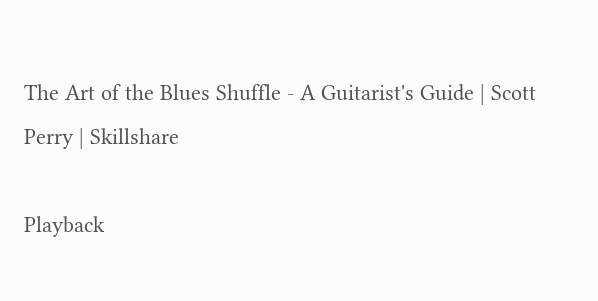The Art of the Blues Shuffle - A Guitarist's Guide | Scott Perry | Skillshare

Playback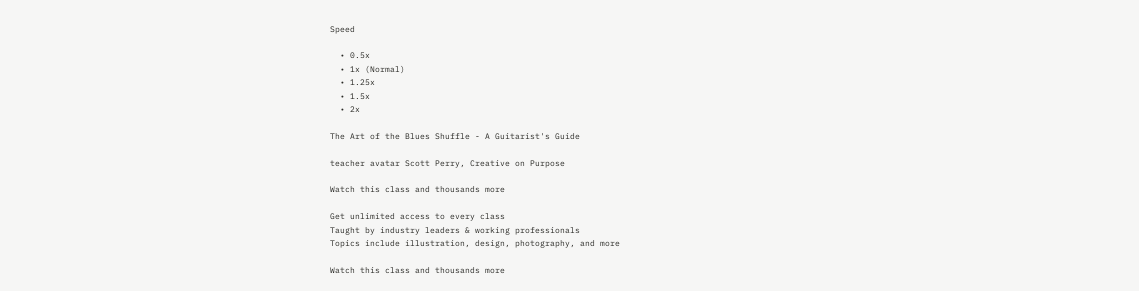Speed

  • 0.5x
  • 1x (Normal)
  • 1.25x
  • 1.5x
  • 2x

The Art of the Blues Shuffle - A Guitarist's Guide

teacher avatar Scott Perry, Creative on Purpose

Watch this class and thousands more

Get unlimited access to every class
Taught by industry leaders & working professionals
Topics include illustration, design, photography, and more

Watch this class and thousands more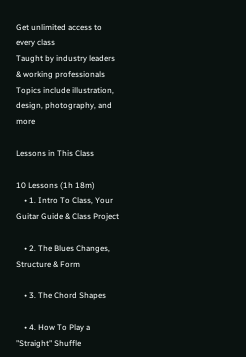Get unlimited access to every class
Taught by industry leaders & working professionals
Topics include illustration, design, photography, and more

Lessons in This Class

10 Lessons (1h 18m)
    • 1. Intro To Class, Your Guitar Guide & Class Project

    • 2. The Blues Changes, Structure & Form

    • 3. The Chord Shapes

    • 4. How To Play a "Straight" Shuffle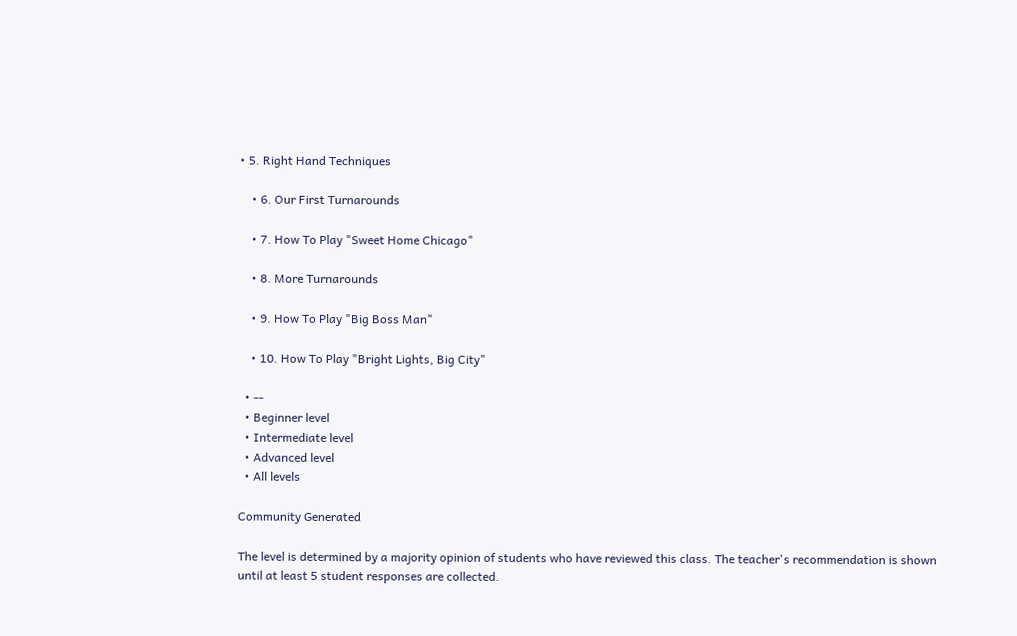• 5. Right Hand Techniques

    • 6. Our First Turnarounds

    • 7. How To Play "Sweet Home Chicago"

    • 8. More Turnarounds

    • 9. How To Play "Big Boss Man"

    • 10. How To Play "Bright Lights, Big City"

  • --
  • Beginner level
  • Intermediate level
  • Advanced level
  • All levels

Community Generated

The level is determined by a majority opinion of students who have reviewed this class. The teacher's recommendation is shown until at least 5 student responses are collected.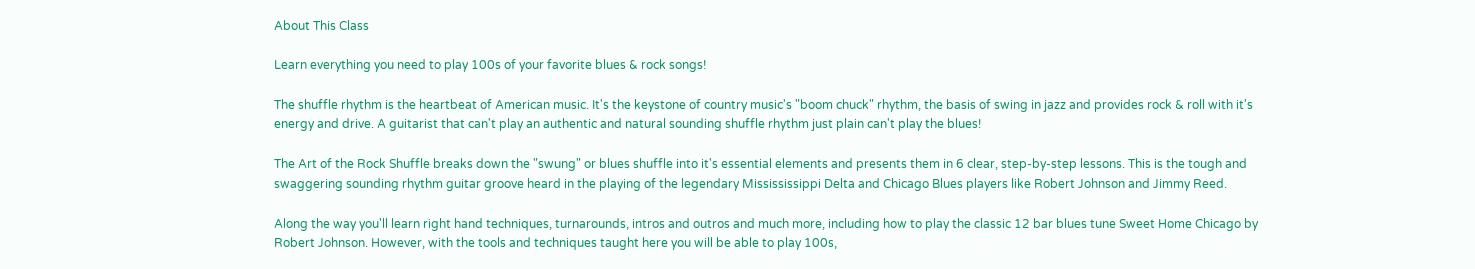About This Class

Learn everything you need to play 100s of your favorite blues & rock songs!

The shuffle rhythm is the heartbeat of American music. It's the keystone of country music's "boom chuck" rhythm, the basis of swing in jazz and provides rock & roll with it's energy and drive. A guitarist that can't play an authentic and natural sounding shuffle rhythm just plain can't play the blues!

The Art of the Rock Shuffle breaks down the "swung" or blues shuffle into it's essential elements and presents them in 6 clear, step-by-step lessons. This is the tough and swaggering sounding rhythm guitar groove heard in the playing of the legendary Missississippi Delta and Chicago Blues players like Robert Johnson and Jimmy Reed.

Along the way you'll learn right hand techniques, turnarounds, intros and outros and much more, including how to play the classic 12 bar blues tune Sweet Home Chicago by Robert Johnson. However, with the tools and techniques taught here you will be able to play 100s,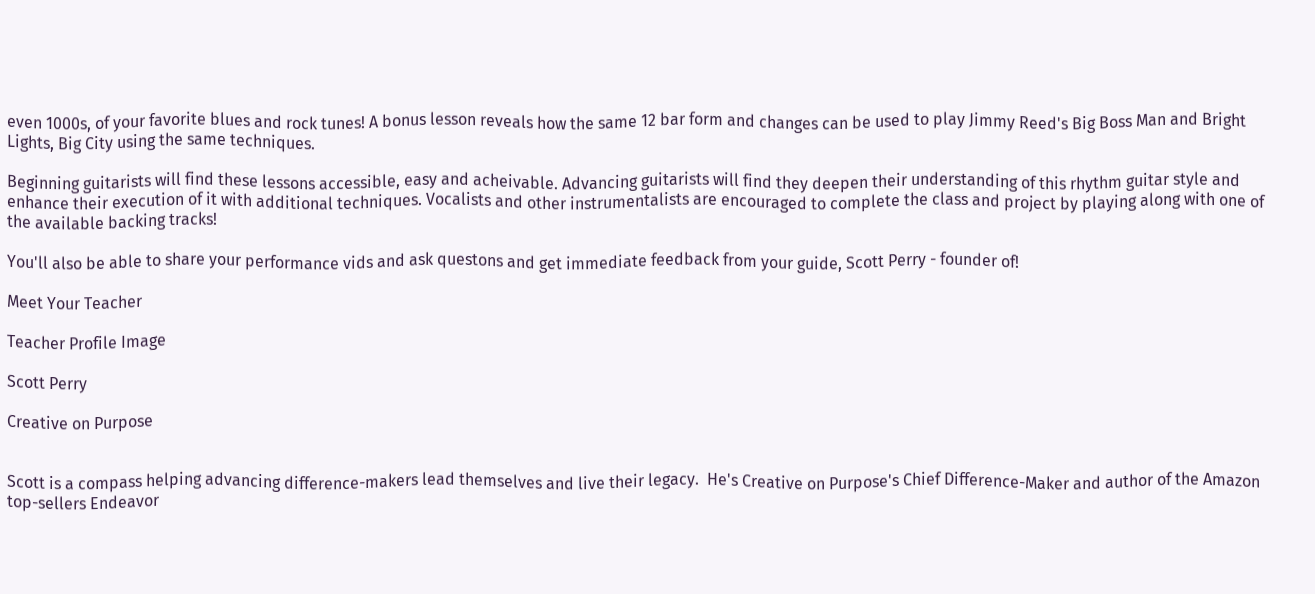even 1000s, of your favorite blues and rock tunes! A bonus lesson reveals how the same 12 bar form and changes can be used to play Jimmy Reed's Big Boss Man and Bright Lights, Big City using the same techniques.

Beginning guitarists will find these lessons accessible, easy and acheivable. Advancing guitarists will find they deepen their understanding of this rhythm guitar style and enhance their execution of it with additional techniques. Vocalists and other instrumentalists are encouraged to complete the class and project by playing along with one of the available backing tracks!

You'll also be able to share your performance vids and ask questons and get immediate feedback from your guide, Scott Perry - founder of!

Meet Your Teacher

Teacher Profile Image

Scott Perry

Creative on Purpose


Scott is a compass helping advancing difference-makers lead themselves and live their legacy.  He's Creative on Purpose's Chief Difference-Maker and author of the Amazon top-sellers Endeavor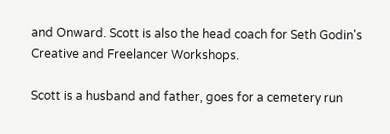and Onward. Scott is also the head coach for Seth Godin's Creative and Freelancer Workshops.

Scott is a husband and father, goes for a cemetery run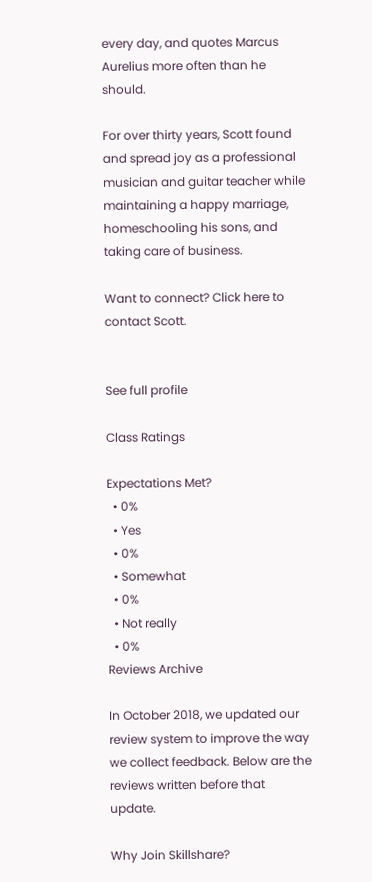every day, and quotes Marcus Aurelius more often than he should.

For over thirty years, Scott found and spread joy as a professional musician and guitar teacher while maintaining a happy marriage, homeschooling his sons, and taking care of business.

Want to connect? Click here to contact Scott.


See full profile

Class Ratings

Expectations Met?
  • 0%
  • Yes
  • 0%
  • Somewhat
  • 0%
  • Not really
  • 0%
Reviews Archive

In October 2018, we updated our review system to improve the way we collect feedback. Below are the reviews written before that update.

Why Join Skillshare?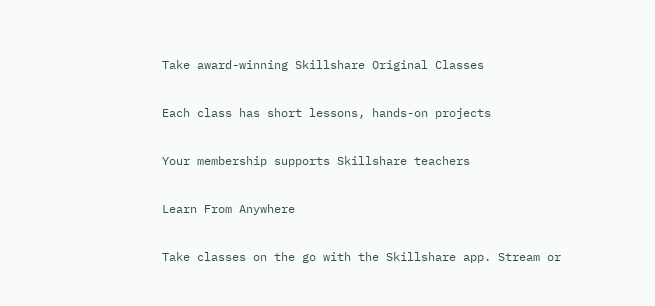Take award-winning Skillshare Original Classes

Each class has short lessons, hands-on projects

Your membership supports Skillshare teachers

Learn From Anywhere

Take classes on the go with the Skillshare app. Stream or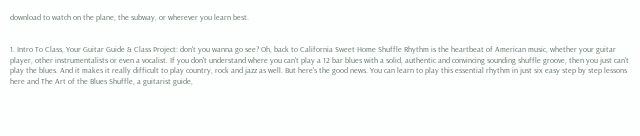download to watch on the plane, the subway, or wherever you learn best.


1. Intro To Class, Your Guitar Guide & Class Project: don't you wanna go see? Oh, back to California Sweet Home Shuffle Rhythm is the heartbeat of American music, whether your guitar player, other instrumentalists or even a vocalist. If you don't understand where you can't play a 12 bar blues with a solid, authentic and convincing sounding shuffle groove, then you just can't play the blues. And it makes it really difficult to play country, rock and jazz as well. But here's the good news. You can learn to play this essential rhythm in just six easy step by step lessons here and The Art of the Blues Shuffle, a guitarist guide,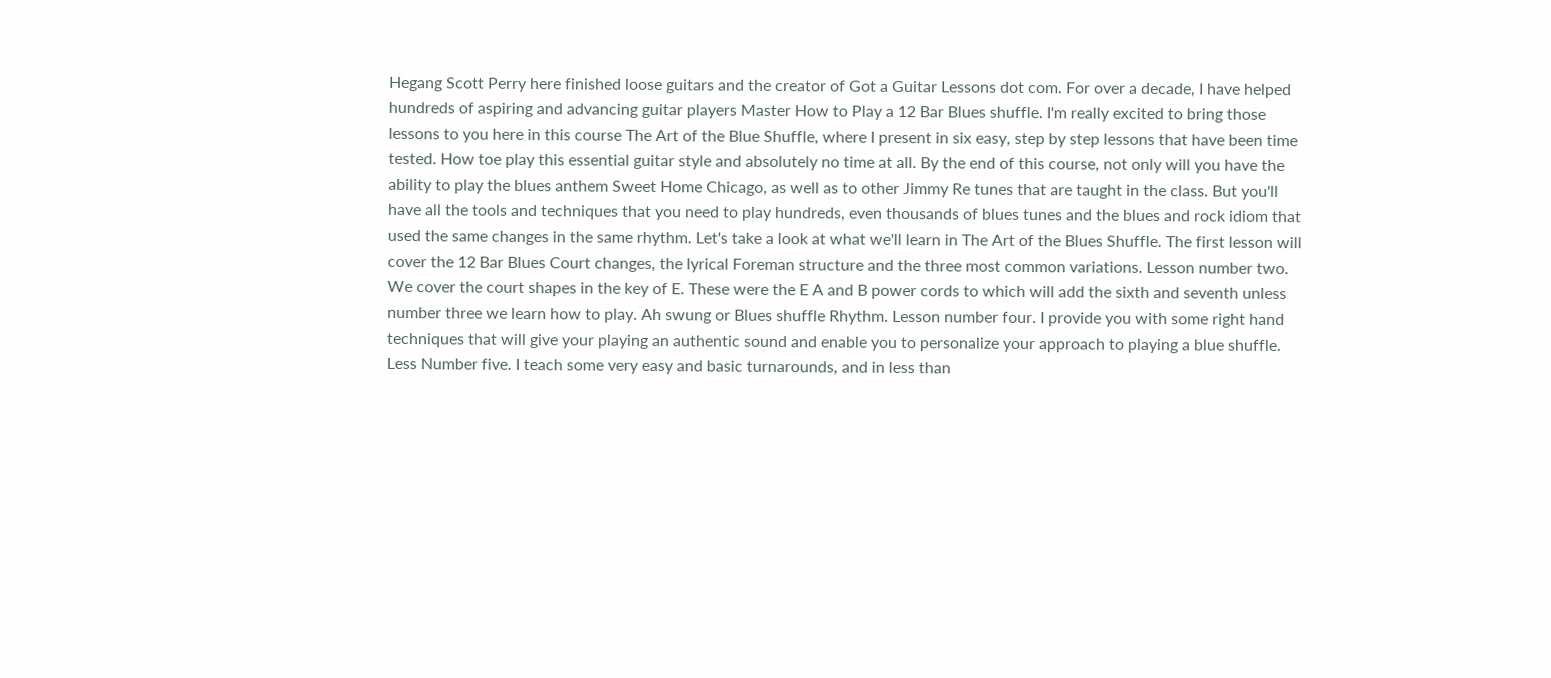Hegang Scott Perry here finished loose guitars and the creator of Got a Guitar Lessons dot com. For over a decade, I have helped hundreds of aspiring and advancing guitar players Master How to Play a 12 Bar Blues shuffle. I'm really excited to bring those lessons to you here in this course The Art of the Blue Shuffle, where I present in six easy, step by step lessons that have been time tested. How toe play this essential guitar style and absolutely no time at all. By the end of this course, not only will you have the ability to play the blues anthem Sweet Home Chicago, as well as to other Jimmy Re tunes that are taught in the class. But you'll have all the tools and techniques that you need to play hundreds, even thousands of blues tunes and the blues and rock idiom that used the same changes in the same rhythm. Let's take a look at what we'll learn in The Art of the Blues Shuffle. The first lesson will cover the 12 Bar Blues Court changes, the lyrical Foreman structure and the three most common variations. Lesson number two. We cover the court shapes in the key of E. These were the E A and B power cords to which will add the sixth and seventh unless number three we learn how to play. Ah swung or Blues shuffle Rhythm. Lesson number four. I provide you with some right hand techniques that will give your playing an authentic sound and enable you to personalize your approach to playing a blue shuffle. Less Number five. I teach some very easy and basic turnarounds, and in less than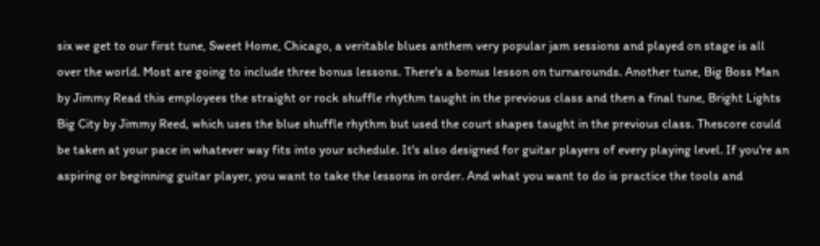six we get to our first tune, Sweet Home, Chicago, a veritable blues anthem very popular jam sessions and played on stage is all over the world. Most are going to include three bonus lessons. There's a bonus lesson on turnarounds. Another tune, Big Boss Man by Jimmy Read this employees the straight or rock shuffle rhythm taught in the previous class and then a final tune, Bright Lights Big City by Jimmy Reed, which uses the blue shuffle rhythm but used the court shapes taught in the previous class. Thescore could be taken at your pace in whatever way fits into your schedule. It's also designed for guitar players of every playing level. If you're an aspiring or beginning guitar player, you want to take the lessons in order. And what you want to do is practice the tools and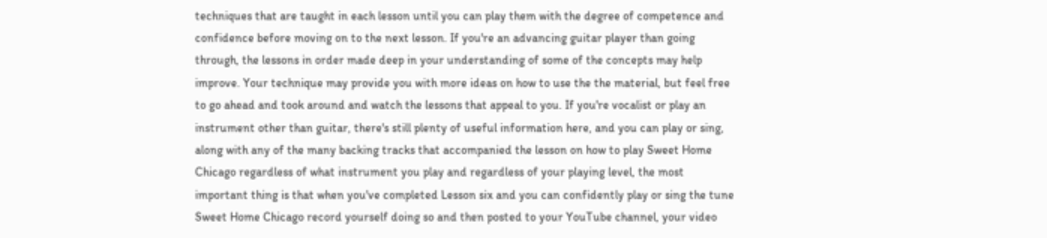techniques that are taught in each lesson until you can play them with the degree of competence and confidence before moving on to the next lesson. If you're an advancing guitar player than going through, the lessons in order made deep in your understanding of some of the concepts may help improve. Your technique may provide you with more ideas on how to use the the material, but feel free to go ahead and took around and watch the lessons that appeal to you. If you're vocalist or play an instrument other than guitar, there's still plenty of useful information here, and you can play or sing, along with any of the many backing tracks that accompanied the lesson on how to play Sweet Home Chicago regardless of what instrument you play and regardless of your playing level, the most important thing is that when you've completed Lesson six and you can confidently play or sing the tune Sweet Home Chicago record yourself doing so and then posted to your YouTube channel, your video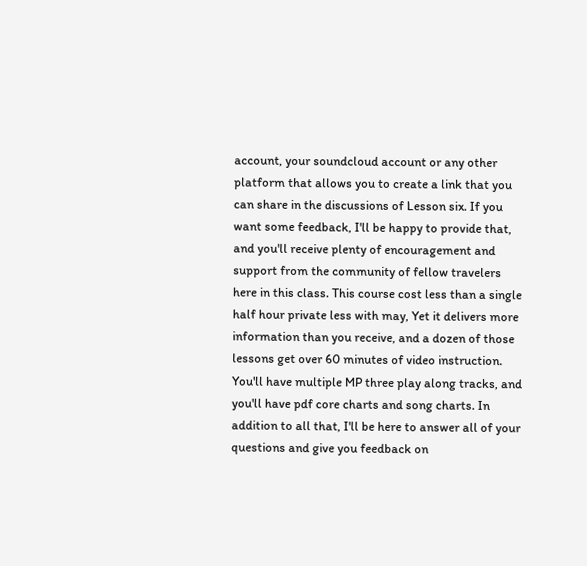account, your soundcloud account or any other platform that allows you to create a link that you can share in the discussions of Lesson six. If you want some feedback, I'll be happy to provide that, and you'll receive plenty of encouragement and support from the community of fellow travelers here in this class. This course cost less than a single half hour private less with may, Yet it delivers more information than you receive, and a dozen of those lessons get over 60 minutes of video instruction. You'll have multiple MP three play along tracks, and you'll have pdf core charts and song charts. In addition to all that, I'll be here to answer all of your questions and give you feedback on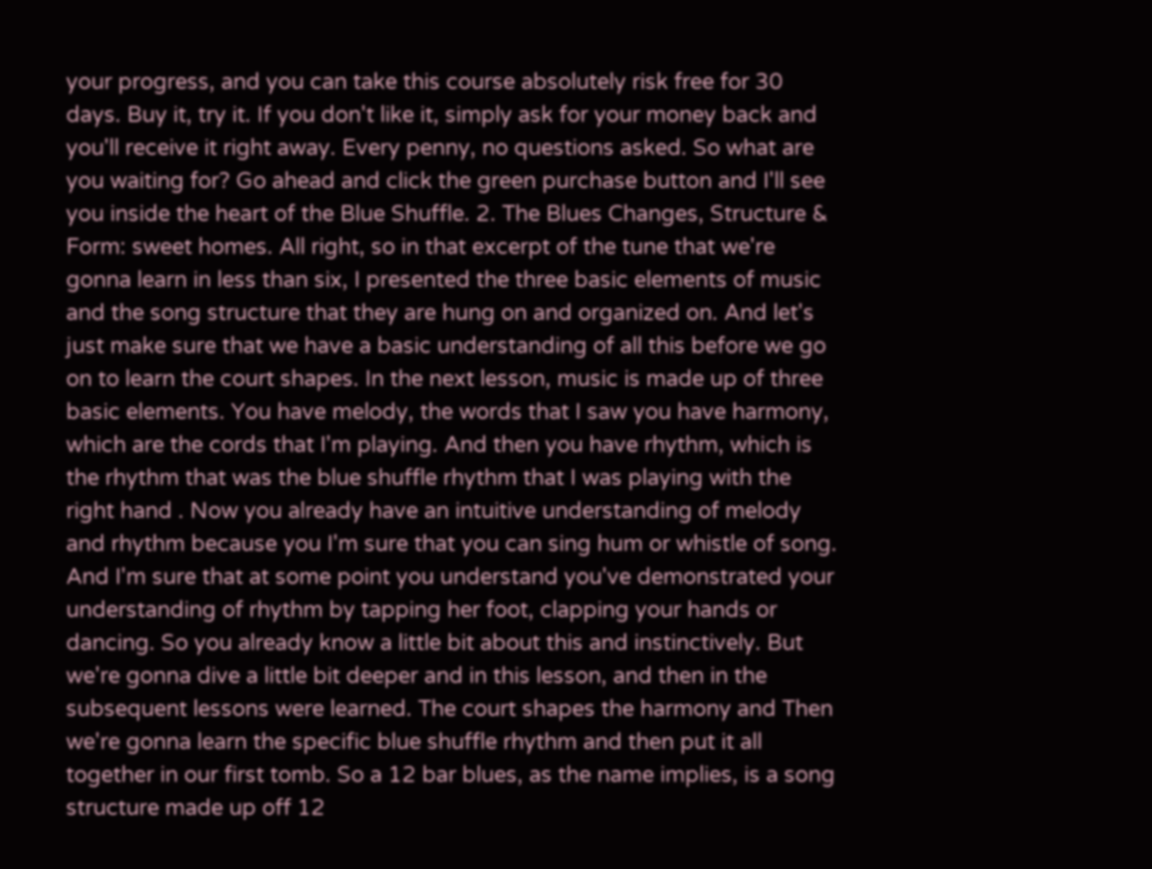your progress, and you can take this course absolutely risk free for 30 days. Buy it, try it. If you don't like it, simply ask for your money back and you'll receive it right away. Every penny, no questions asked. So what are you waiting for? Go ahead and click the green purchase button and I'll see you inside the heart of the Blue Shuffle. 2. The Blues Changes, Structure & Form: sweet homes. All right, so in that excerpt of the tune that we're gonna learn in less than six, I presented the three basic elements of music and the song structure that they are hung on and organized on. And let's just make sure that we have a basic understanding of all this before we go on to learn the court shapes. In the next lesson, music is made up of three basic elements. You have melody, the words that I saw you have harmony, which are the cords that I'm playing. And then you have rhythm, which is the rhythm that was the blue shuffle rhythm that I was playing with the right hand . Now you already have an intuitive understanding of melody and rhythm because you I'm sure that you can sing hum or whistle of song. And I'm sure that at some point you understand you've demonstrated your understanding of rhythm by tapping her foot, clapping your hands or dancing. So you already know a little bit about this and instinctively. But we're gonna dive a little bit deeper and in this lesson, and then in the subsequent lessons were learned. The court shapes the harmony and Then we're gonna learn the specific blue shuffle rhythm and then put it all together in our first tomb. So a 12 bar blues, as the name implies, is a song structure made up off 12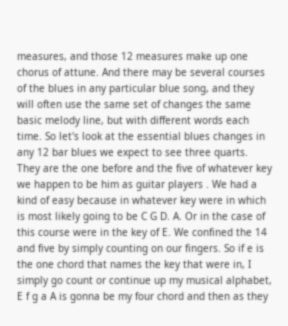measures, and those 12 measures make up one chorus of attune. And there may be several courses of the blues in any particular blue song, and they will often use the same set of changes the same basic melody line, but with different words each time. So let's look at the essential blues changes in any 12 bar blues we expect to see three quarts. They are the one before and the five of whatever key we happen to be him as guitar players . We had a kind of easy because in whatever key were in which is most likely going to be C G D. A. Or in the case of this course were in the key of E. We confined the 14 and five by simply counting on our fingers. So if e is the one chord that names the key that were in, I simply go count or continue up my musical alphabet, E f g a A is gonna be my four chord and then as they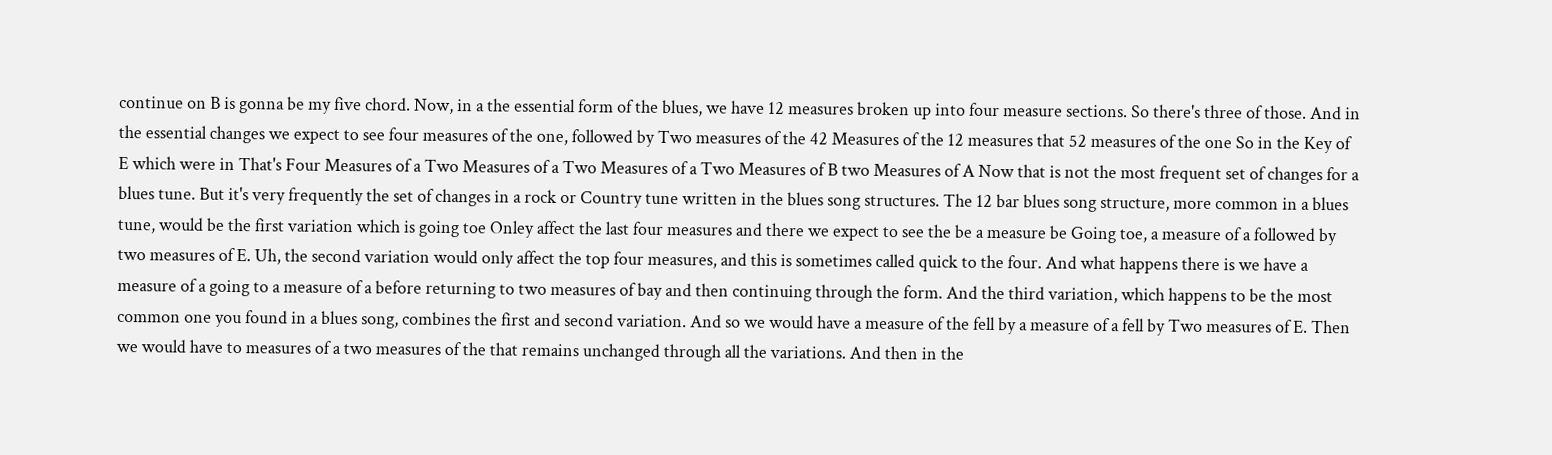continue on B is gonna be my five chord. Now, in a the essential form of the blues, we have 12 measures broken up into four measure sections. So there's three of those. And in the essential changes we expect to see four measures of the one, followed by Two measures of the 42 Measures of the 12 measures that 52 measures of the one So in the Key of E which were in That's Four Measures of a Two Measures of a Two Measures of a Two Measures of B two Measures of A Now that is not the most frequent set of changes for a blues tune. But it's very frequently the set of changes in a rock or Country tune written in the blues song structures. The 12 bar blues song structure, more common in a blues tune, would be the first variation which is going toe Onley affect the last four measures and there we expect to see the be a measure be Going toe, a measure of a followed by two measures of E. Uh, the second variation would only affect the top four measures, and this is sometimes called quick to the four. And what happens there is we have a measure of a going to a measure of a before returning to two measures of bay and then continuing through the form. And the third variation, which happens to be the most common one you found in a blues song, combines the first and second variation. And so we would have a measure of the fell by a measure of a fell by Two measures of E. Then we would have to measures of a two measures of the that remains unchanged through all the variations. And then in the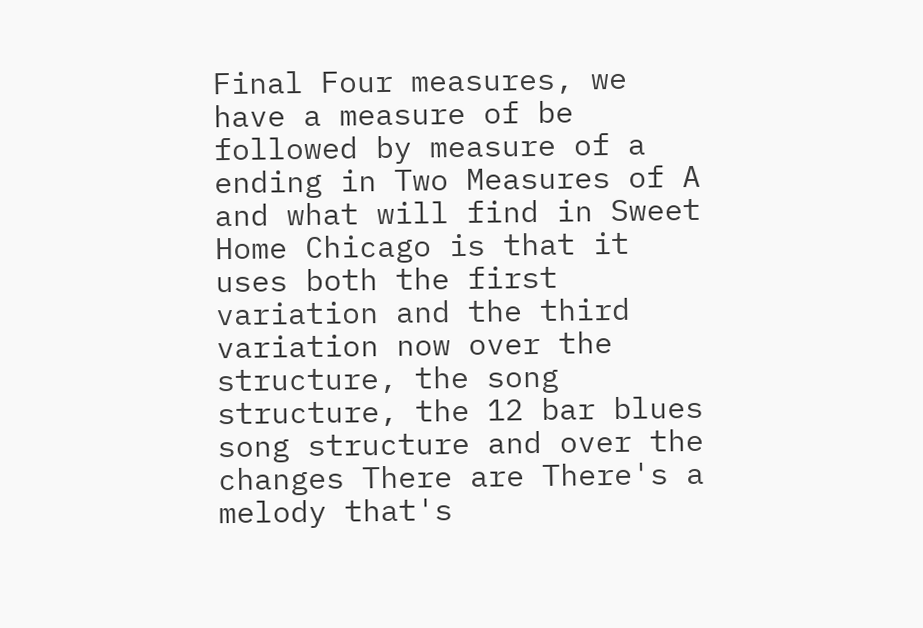Final Four measures, we have a measure of be followed by measure of a ending in Two Measures of A and what will find in Sweet Home Chicago is that it uses both the first variation and the third variation now over the structure, the song structure, the 12 bar blues song structure and over the changes There are There's a melody that's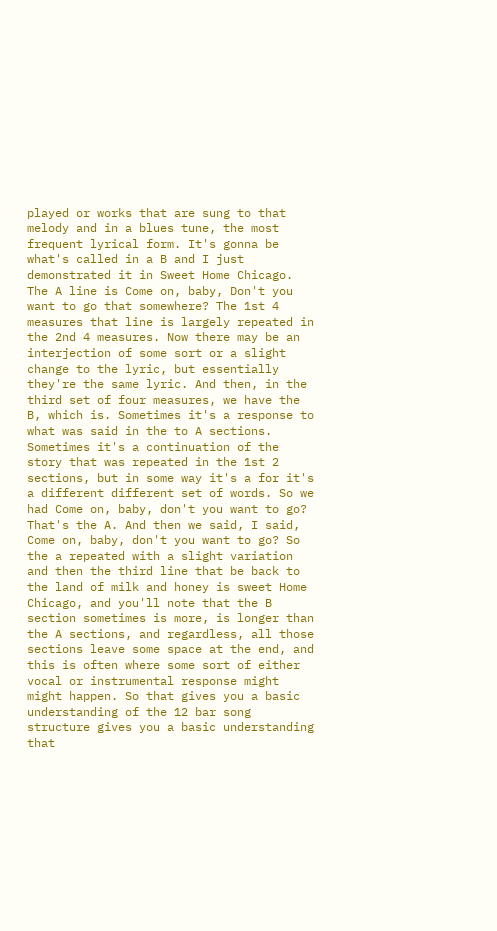played or works that are sung to that melody and in a blues tune, the most frequent lyrical form. It's gonna be what's called in a B and I just demonstrated it in Sweet Home Chicago. The A line is Come on, baby, Don't you want to go that somewhere? The 1st 4 measures that line is largely repeated in the 2nd 4 measures. Now there may be an interjection of some sort or a slight change to the lyric, but essentially they're the same lyric. And then, in the third set of four measures, we have the B, which is. Sometimes it's a response to what was said in the to A sections. Sometimes it's a continuation of the story that was repeated in the 1st 2 sections, but in some way it's a for it's a different different set of words. So we had Come on, baby, don't you want to go? That's the A. And then we said, I said, Come on, baby, don't you want to go? So the a repeated with a slight variation and then the third line that be back to the land of milk and honey is sweet Home Chicago, and you'll note that the B section sometimes is more, is longer than the A sections, and regardless, all those sections leave some space at the end, and this is often where some sort of either vocal or instrumental response might might happen. So that gives you a basic understanding of the 12 bar song structure gives you a basic understanding that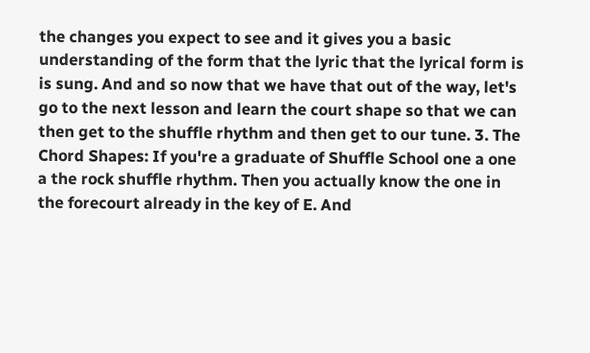the changes you expect to see and it gives you a basic understanding of the form that the lyric that the lyrical form is is sung. And and so now that we have that out of the way, let's go to the next lesson and learn the court shape so that we can then get to the shuffle rhythm and then get to our tune. 3. The Chord Shapes: If you're a graduate of Shuffle School one a one a the rock shuffle rhythm. Then you actually know the one in the forecourt already in the key of E. And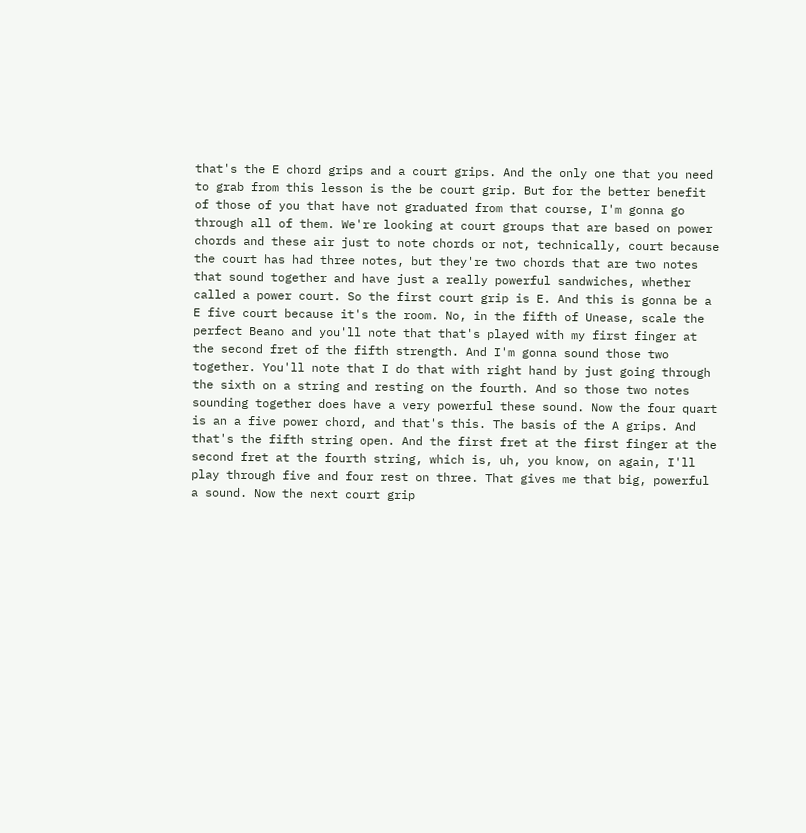that's the E chord grips and a court grips. And the only one that you need to grab from this lesson is the be court grip. But for the better benefit of those of you that have not graduated from that course, I'm gonna go through all of them. We're looking at court groups that are based on power chords and these air just to note chords or not, technically, court because the court has had three notes, but they're two chords that are two notes that sound together and have just a really powerful sandwiches, whether called a power court. So the first court grip is E. And this is gonna be a E five court because it's the room. No, in the fifth of Unease, scale the perfect Beano and you'll note that that's played with my first finger at the second fret of the fifth strength. And I'm gonna sound those two together. You'll note that I do that with right hand by just going through the sixth on a string and resting on the fourth. And so those two notes sounding together does have a very powerful these sound. Now the four quart is an a five power chord, and that's this. The basis of the A grips. And that's the fifth string open. And the first fret at the first finger at the second fret at the fourth string, which is, uh, you know, on again, I'll play through five and four rest on three. That gives me that big, powerful a sound. Now the next court grip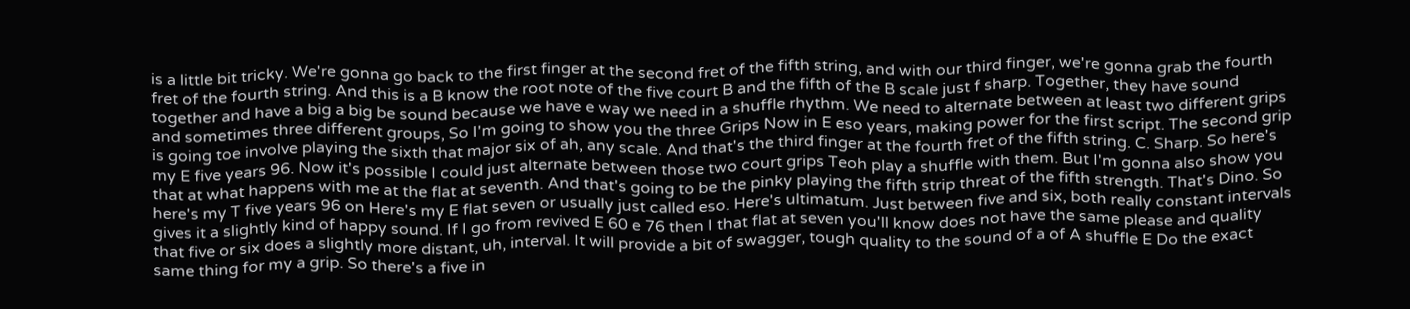is a little bit tricky. We're gonna go back to the first finger at the second fret of the fifth string, and with our third finger, we're gonna grab the fourth fret of the fourth string. And this is a B know the root note of the five court B and the fifth of the B scale just f sharp. Together, they have sound together and have a big a big be sound because we have e way we need in a shuffle rhythm. We need to alternate between at least two different grips and sometimes three different groups, So I'm going to show you the three Grips Now in E eso years, making power for the first script. The second grip is going toe involve playing the sixth that major six of ah, any scale. And that's the third finger at the fourth fret of the fifth string. C. Sharp. So here's my E five years 96. Now it's possible I could just alternate between those two court grips Teoh play a shuffle with them. But I'm gonna also show you that at what happens with me at the flat at seventh. And that's going to be the pinky playing the fifth strip threat of the fifth strength. That's Dino. So here's my T five years 96 on Here's my E flat seven or usually just called eso. Here's ultimatum. Just between five and six, both really constant intervals gives it a slightly kind of happy sound. If I go from revived E 60 e 76 then I that flat at seven you'll know does not have the same please and quality that five or six does a slightly more distant, uh, interval. It will provide a bit of swagger, tough quality to the sound of a of A shuffle E Do the exact same thing for my a grip. So there's a five in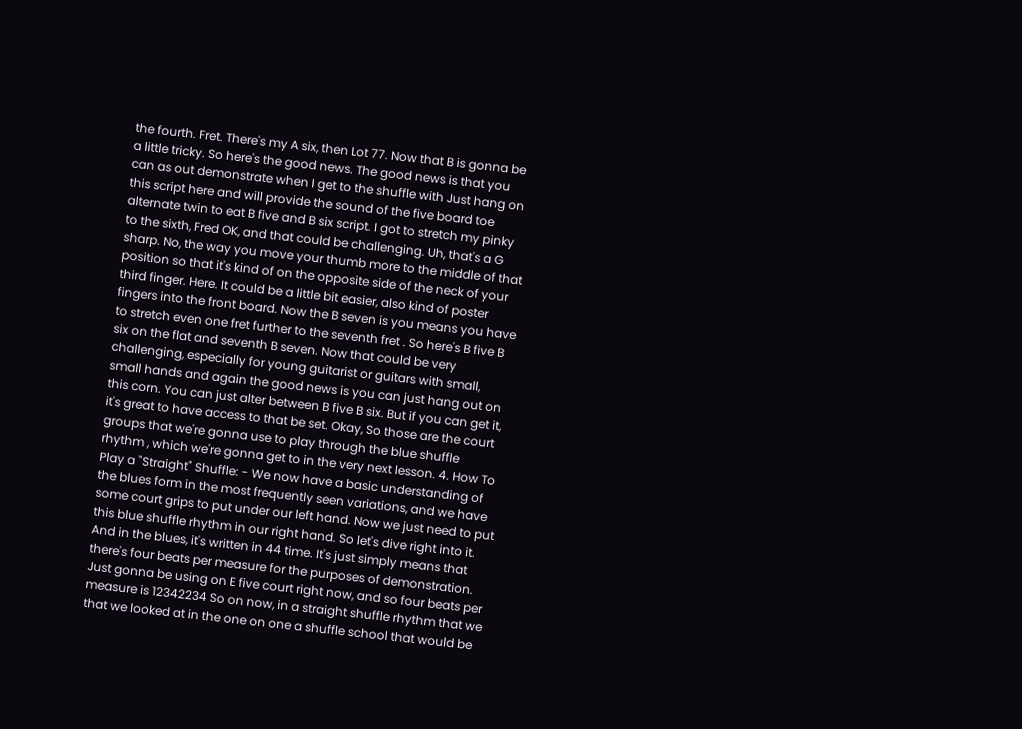the fourth. Fret. There's my A six, then Lot 77. Now that B is gonna be a little tricky. So here's the good news. The good news is that you can as out demonstrate when I get to the shuffle with Just hang on this script here and will provide the sound of the five board toe alternate twin to eat B five and B six script. I got to stretch my pinky to the sixth, Fred OK, and that could be challenging. Uh, that's a G sharp. No, the way you move your thumb more to the middle of that position so that it's kind of on the opposite side of the neck of your third finger. Here. It could be a little bit easier, also kind of poster fingers into the front board. Now the B seven is you means you have to stretch even one fret further to the seventh fret . So here's B five B six on the flat and seventh B seven. Now that could be very challenging, especially for young guitarist or guitars with small, small hands and again the good news is you can just hang out on this corn. You can just alter between B five B six. But if you can get it, it's great to have access to that be set. Okay, So those are the court groups that we're gonna use to play through the blue shuffle rhythm , which we're gonna get to in the very next lesson. 4. How To Play a "Straight" Shuffle: - We now have a basic understanding of the blues form in the most frequently seen variations, and we have some court grips to put under our left hand. Now we just need to put this blue shuffle rhythm in our right hand. So let's dive right into it. And in the blues, it's written in 44 time. It's just simply means that there's four beats per measure for the purposes of demonstration. Just gonna be using on E five court right now, and so four beats per measure is 12342234 So on now, in a straight shuffle rhythm that we that we looked at in the one on one a shuffle school that would be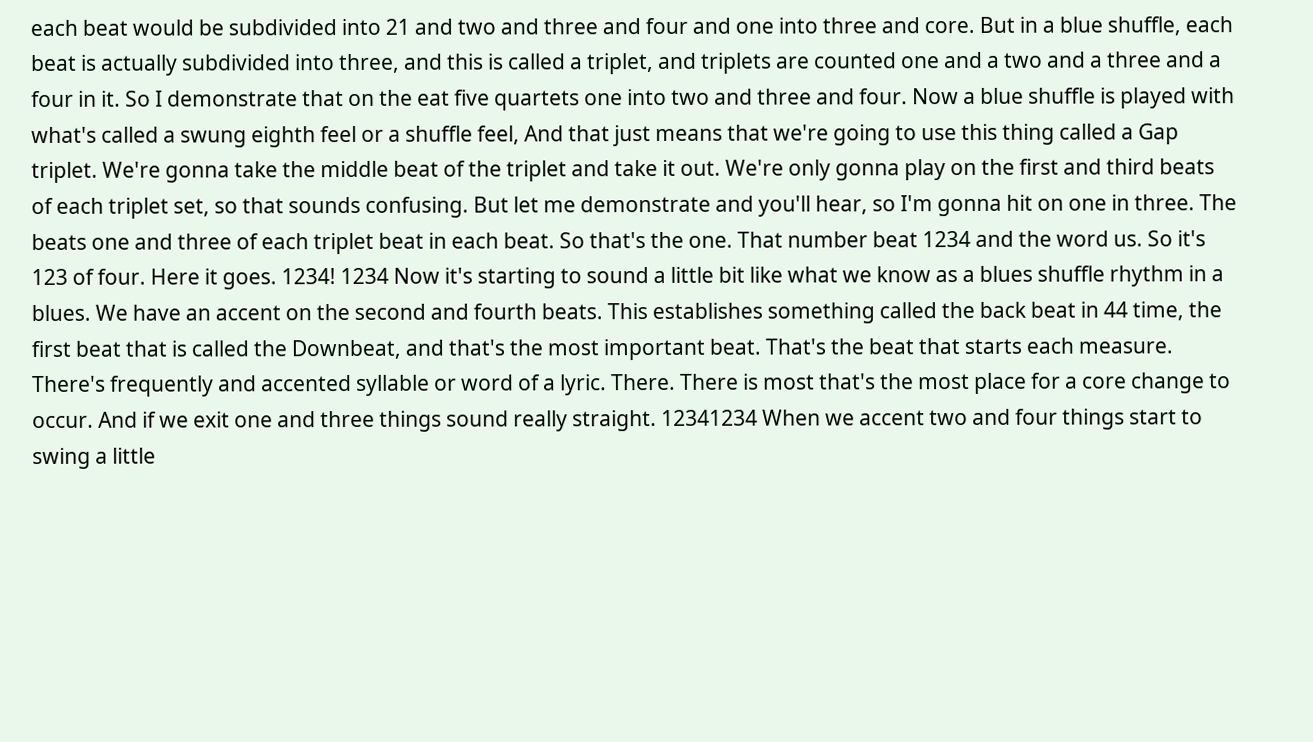each beat would be subdivided into 21 and two and three and four and one into three and core. But in a blue shuffle, each beat is actually subdivided into three, and this is called a triplet, and triplets are counted one and a two and a three and a four in it. So I demonstrate that on the eat five quartets one into two and three and four. Now a blue shuffle is played with what's called a swung eighth feel or a shuffle feel, And that just means that we're going to use this thing called a Gap triplet. We're gonna take the middle beat of the triplet and take it out. We're only gonna play on the first and third beats of each triplet set, so that sounds confusing. But let me demonstrate and you'll hear, so I'm gonna hit on one in three. The beats one and three of each triplet beat in each beat. So that's the one. That number beat 1234 and the word us. So it's 123 of four. Here it goes. 1234! 1234 Now it's starting to sound a little bit like what we know as a blues shuffle rhythm in a blues. We have an accent on the second and fourth beats. This establishes something called the back beat in 44 time, the first beat that is called the Downbeat, and that's the most important beat. That's the beat that starts each measure. There's frequently and accented syllable or word of a lyric. There. There is most that's the most place for a core change to occur. And if we exit one and three things sound really straight. 12341234 When we accent two and four things start to swing a little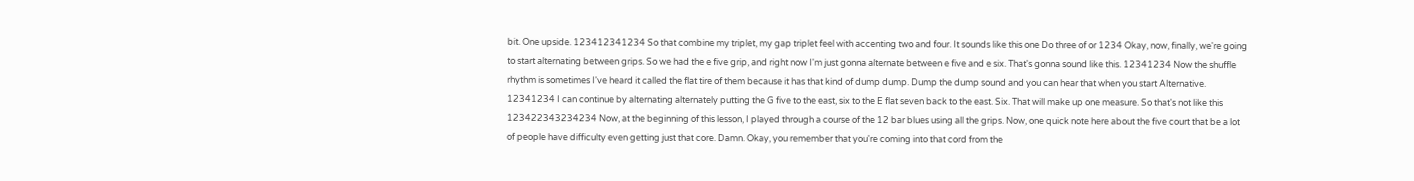bit. One upside. 123412341234 So that combine my triplet, my gap triplet feel with accenting two and four. It sounds like this one Do three of or 1234 Okay, now, finally, we're going to start alternating between grips. So we had the e five grip, and right now I'm just gonna alternate between e five and e six. That's gonna sound like this. 12341234 Now the shuffle rhythm is sometimes I've heard it called the flat tire of them because it has that kind of dump dump. Dump the dump sound and you can hear that when you start Alternative. 12341234 I can continue by alternating alternately putting the G five to the east, six to the E flat seven back to the east. Six. That will make up one measure. So that's not like this 123422343234234 Now, at the beginning of this lesson, I played through a course of the 12 bar blues using all the grips. Now, one quick note here about the five court that be a lot of people have difficulty even getting just that core. Damn. Okay, you remember that you're coming into that cord from the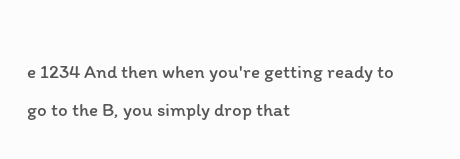e 1234 And then when you're getting ready to go to the B, you simply drop that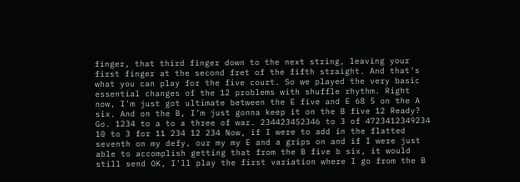finger, that third finger down to the next string, leaving your first finger at the second fret of the fifth straight. And that's what you can play for the five court. So we played the very basic essential changes of the 12 problems with shuffle rhythm. Right now, I'm just got ultimate between the E five and E 68 5 on the A six. And on the B, I'm just gonna keep it on the B five 12 Ready? Go. 1234 to a to a three of war. 234423452346 to 3 of 4723412349234 10 to 3 for 11 234 12 234 Now, if I were to add in the flatted seventh on my defy, our my my E and a grips on and if I were just able to accomplish getting that from the B five b six, it would still send OK, I'll play the first variation where I go from the B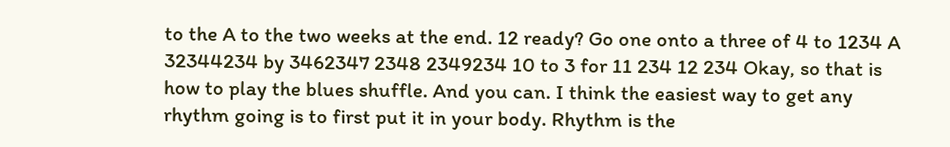to the A to the two weeks at the end. 12 ready? Go one onto a three of 4 to 1234 A 32344234 by 3462347 2348 2349234 10 to 3 for 11 234 12 234 Okay, so that is how to play the blues shuffle. And you can. I think the easiest way to get any rhythm going is to first put it in your body. Rhythm is the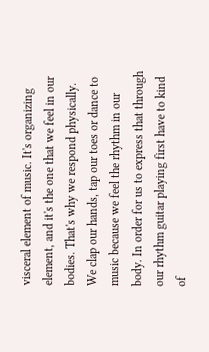visceral element of music. It's organizing element, and it's the one that we feel in our bodies. That's why we respond physically. We clap our hands, tap our toes or dance to music because we feel the rhythm in our body. In order for us to express that through our rhythm guitar playing first have to kind of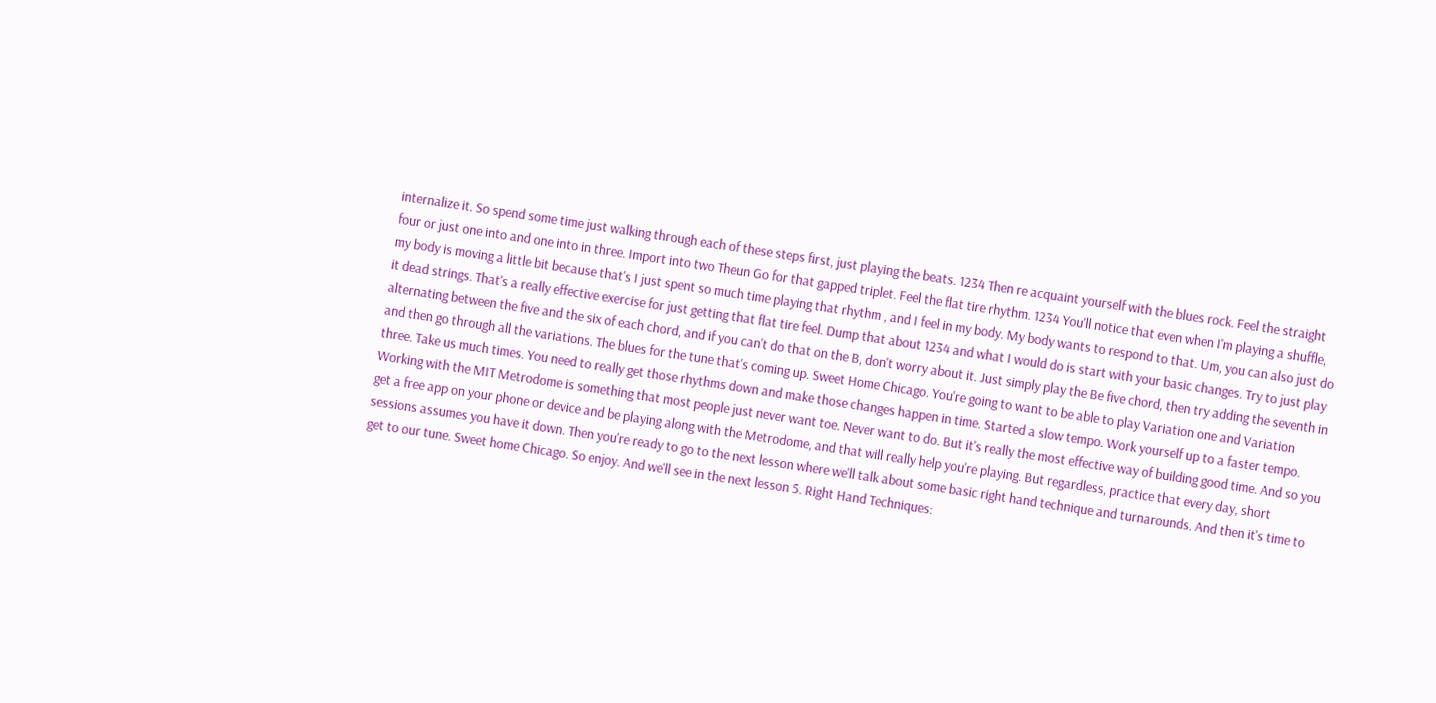internalize it. So spend some time just walking through each of these steps first, just playing the beats. 1234 Then re acquaint yourself with the blues rock. Feel the straight four or just one into and one into in three. Import into two Theun Go for that gapped triplet. Feel the flat tire rhythm. 1234 You'll notice that even when I'm playing a shuffle, my body is moving a little bit because that's I just spent so much time playing that rhythm , and I feel in my body. My body wants to respond to that. Um, you can also just do it dead strings. That's a really effective exercise for just getting that flat tire feel. Dump that about 1234 and what I would do is start with your basic changes. Try to just play alternating between the five and the six of each chord, and if you can't do that on the B, don't worry about it. Just simply play the Be five chord, then try adding the seventh in and then go through all the variations. The blues for the tune that's coming up. Sweet Home Chicago. You're going to want to be able to play Variation one and Variation three. Take us much times. You need to really get those rhythms down and make those changes happen in time. Started a slow tempo. Work yourself up to a faster tempo. Working with the MIT Metrodome is something that most people just never want toe. Never want to do. But it's really the most effective way of building good time. And so you get a free app on your phone or device and be playing along with the Metrodome, and that will really help you're playing. But regardless, practice that every day, short sessions assumes you have it down. Then you're ready to go to the next lesson where we'll talk about some basic right hand technique and turnarounds. And then it's time to get to our tune. Sweet home Chicago. So enjoy. And we'll see in the next lesson 5. Right Hand Techniques: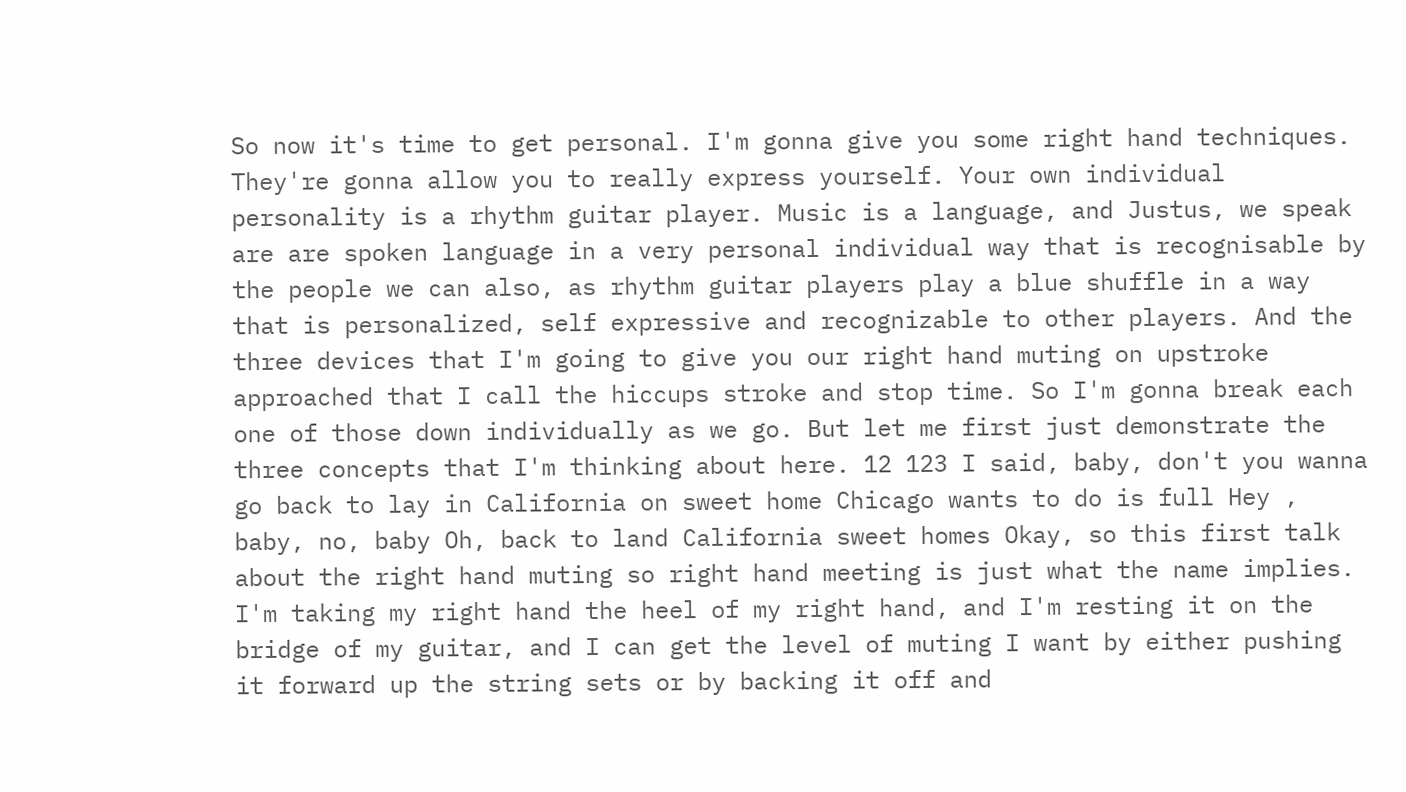So now it's time to get personal. I'm gonna give you some right hand techniques. They're gonna allow you to really express yourself. Your own individual personality is a rhythm guitar player. Music is a language, and Justus, we speak are are spoken language in a very personal individual way that is recognisable by the people we can also, as rhythm guitar players play a blue shuffle in a way that is personalized, self expressive and recognizable to other players. And the three devices that I'm going to give you our right hand muting on upstroke approached that I call the hiccups stroke and stop time. So I'm gonna break each one of those down individually as we go. But let me first just demonstrate the three concepts that I'm thinking about here. 12 123 I said, baby, don't you wanna go back to lay in California on sweet home Chicago wants to do is full Hey , baby, no, baby Oh, back to land California sweet homes Okay, so this first talk about the right hand muting so right hand meeting is just what the name implies. I'm taking my right hand the heel of my right hand, and I'm resting it on the bridge of my guitar, and I can get the level of muting I want by either pushing it forward up the string sets or by backing it off and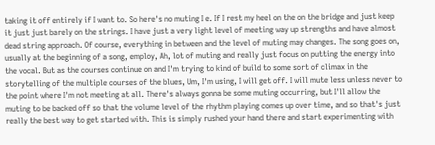taking it off entirely if I want to. So here's no muting I e. If I rest my heel on the on the bridge and just keep it just just barely on the strings. I have just a very light level of meeting way up strengths and have almost dead string approach. Of course, everything in between and the level of muting may changes. The song goes on, usually at the beginning of a song, employ, Ah, lot of muting and really just focus on putting the energy into the vocal. But as the courses continue on and I'm trying to kind of build to some sort of climax in the storytelling of the multiple courses of the blues, Um, I'm using, I will get off. I will mute less unless never to the point where I'm not meeting at all. There's always gonna be some muting occurring, but I'll allow the muting to be backed off so that the volume level of the rhythm playing comes up over time, and so that's just really the best way to get started with. This is simply rushed your hand there and start experimenting with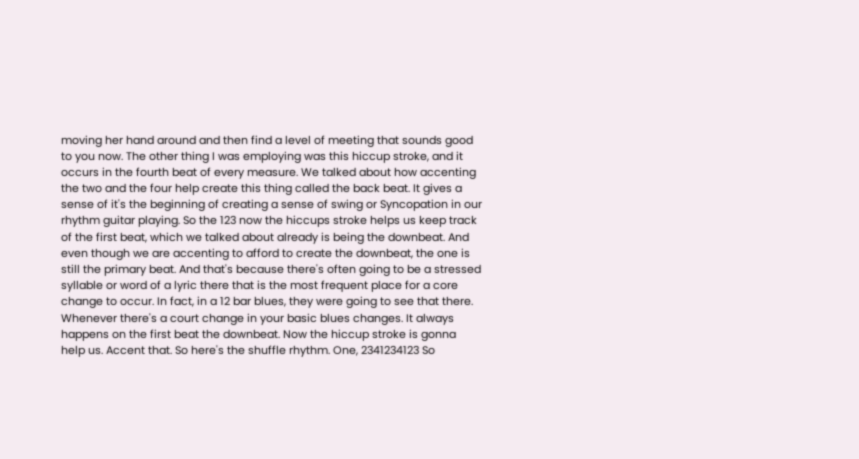moving her hand around and then find a level of meeting that sounds good to you now. The other thing I was employing was this hiccup stroke, and it occurs in the fourth beat of every measure. We talked about how accenting the two and the four help create this thing called the back beat. It gives a sense of it's the beginning of creating a sense of swing or Syncopation in our rhythm guitar playing. So the 123 now the hiccups stroke helps us keep track of the first beat, which we talked about already is being the downbeat. And even though we are accenting to afford to create the downbeat, the one is still the primary beat. And that's because there's often going to be a stressed syllable or word of a lyric there that is the most frequent place for a core change to occur. In fact, in a 12 bar blues, they were going to see that there. Whenever there's a court change in your basic blues changes. It always happens on the first beat the downbeat. Now the hiccup stroke is gonna help us. Accent that. So here's the shuffle rhythm. One, 2341234123 So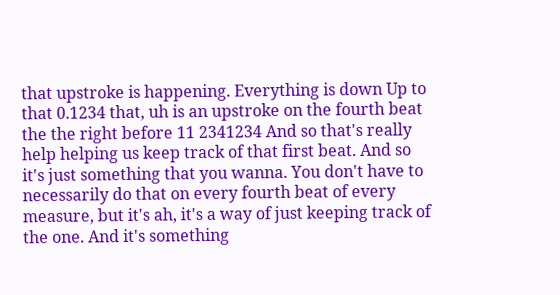that upstroke is happening. Everything is down Up to that 0.1234 that, uh is an upstroke on the fourth beat the the right before 11 2341234 And so that's really help helping us keep track of that first beat. And so it's just something that you wanna. You don't have to necessarily do that on every fourth beat of every measure, but it's ah, it's a way of just keeping track of the one. And it's something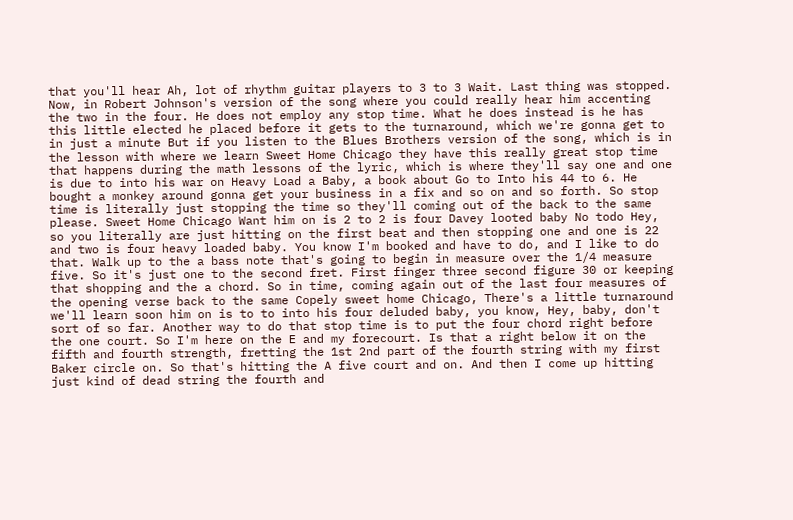that you'll hear Ah, lot of rhythm guitar players to 3 to 3 Wait. Last thing was stopped. Now, in Robert Johnson's version of the song where you could really hear him accenting the two in the four. He does not employ any stop time. What he does instead is he has this little elected he placed before it gets to the turnaround, which we're gonna get to in just a minute But if you listen to the Blues Brothers version of the song, which is in the lesson with where we learn Sweet Home Chicago they have this really great stop time that happens during the math lessons of the lyric, which is where they'll say one and one is due to into his war on Heavy Load a Baby, a book about Go to Into his 44 to 6. He bought a monkey around gonna get your business in a fix and so on and so forth. So stop time is literally just stopping the time so they'll coming out of the back to the same please. Sweet Home Chicago Want him on is 2 to 2 is four Davey looted baby No todo Hey, so you literally are just hitting on the first beat and then stopping one and one is 22 and two is four heavy loaded baby. You know I'm booked and have to do, and I like to do that. Walk up to the a bass note that's going to begin in measure over the 1/4 measure five. So it's just one to the second fret. First finger three second figure 30 or keeping that shopping and the a chord. So in time, coming again out of the last four measures of the opening verse back to the same Copely sweet home Chicago, There's a little turnaround we'll learn soon him on is to to into his four deluded baby, you know, Hey, baby, don't sort of so far. Another way to do that stop time is to put the four chord right before the one court. So I'm here on the E and my forecourt. Is that a right below it on the fifth and fourth strength, fretting the 1st 2nd part of the fourth string with my first Baker circle on. So that's hitting the A five court and on. And then I come up hitting just kind of dead string the fourth and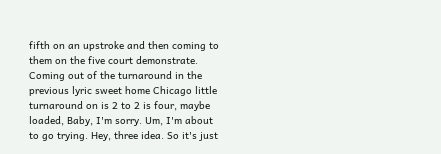fifth on an upstroke and then coming to them on the five court demonstrate. Coming out of the turnaround in the previous lyric sweet home Chicago little turnaround on is 2 to 2 is four, maybe loaded, Baby, I'm sorry. Um, I'm about to go trying. Hey, three idea. So it's just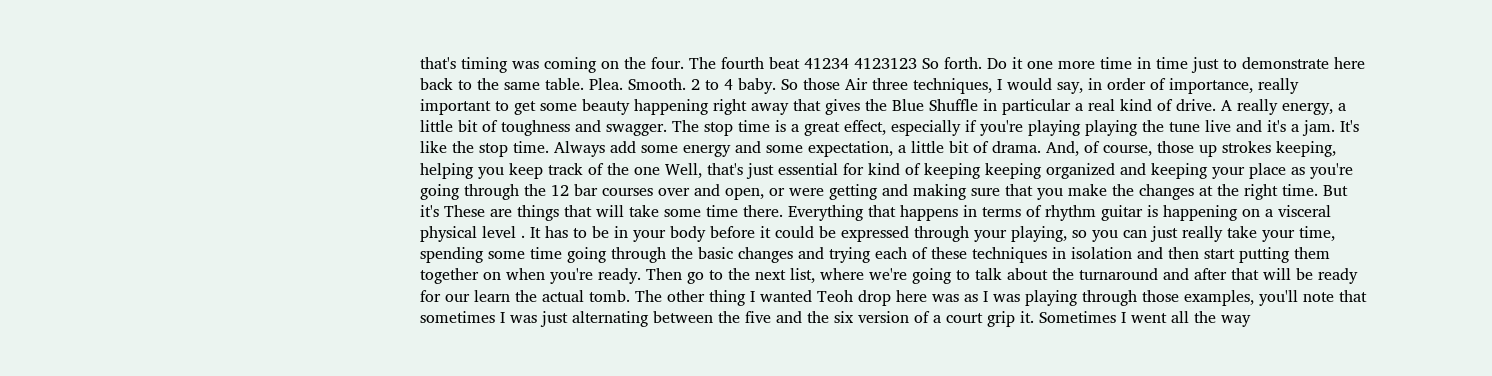that's timing was coming on the four. The fourth beat 41234 4123123 So forth. Do it one more time in time just to demonstrate here back to the same table. Plea. Smooth. 2 to 4 baby. So those Air three techniques, I would say, in order of importance, really important to get some beauty happening right away that gives the Blue Shuffle in particular a real kind of drive. A really energy, a little bit of toughness and swagger. The stop time is a great effect, especially if you're playing playing the tune live and it's a jam. It's like the stop time. Always add some energy and some expectation, a little bit of drama. And, of course, those up strokes keeping, helping you keep track of the one Well, that's just essential for kind of keeping keeping organized and keeping your place as you're going through the 12 bar courses over and open, or were getting and making sure that you make the changes at the right time. But it's These are things that will take some time there. Everything that happens in terms of rhythm guitar is happening on a visceral physical level . It has to be in your body before it could be expressed through your playing, so you can just really take your time, spending some time going through the basic changes and trying each of these techniques in isolation and then start putting them together on when you're ready. Then go to the next list, where we're going to talk about the turnaround and after that will be ready for our learn the actual tomb. The other thing I wanted Teoh drop here was as I was playing through those examples, you'll note that sometimes I was just alternating between the five and the six version of a court grip it. Sometimes I went all the way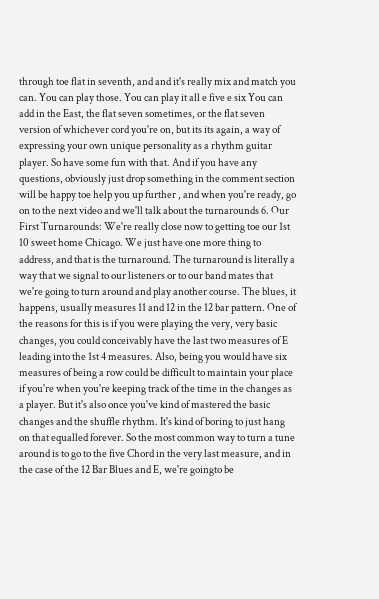through toe flat in seventh, and and it's really mix and match you can. You can play those. You can play it all e five e six You can add in the East, the flat seven sometimes, or the flat seven version of whichever cord you're on, but its its again, a way of expressing your own unique personality as a rhythm guitar player. So have some fun with that. And if you have any questions, obviously just drop something in the comment section will be happy toe help you up further , and when you're ready, go on to the next video and we'll talk about the turnarounds 6. Our First Turnarounds: We're really close now to getting toe our 1st 10 sweet home Chicago. We just have one more thing to address, and that is the turnaround. The turnaround is literally a way that we signal to our listeners or to our band mates that we're going to turn around and play another course. The blues, it happens, usually measures 11 and 12 in the 12 bar pattern. One of the reasons for this is if you were playing the very, very basic changes, you could conceivably have the last two measures of E leading into the 1st 4 measures. Also, being you would have six measures of being a row could be difficult to maintain your place if you're when you're keeping track of the time in the changes as a player. But it's also once you've kind of mastered the basic changes and the shuffle rhythm. It's kind of boring to just hang on that equalled forever. So the most common way to turn a tune around is to go to the five Chord in the very last measure, and in the case of the 12 Bar Blues and E, we're goingto be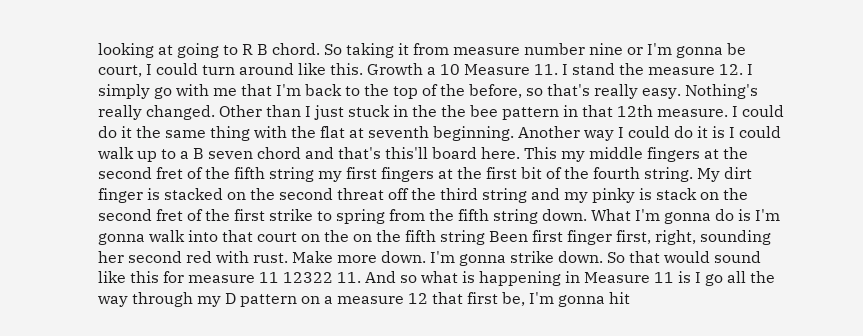looking at going to R B chord. So taking it from measure number nine or I'm gonna be court, I could turn around like this. Growth a 10 Measure 11. I stand the measure 12. I simply go with me that I'm back to the top of the before, so that's really easy. Nothing's really changed. Other than I just stuck in the the bee pattern in that 12th measure. I could do it the same thing with the flat at seventh beginning. Another way I could do it is I could walk up to a B seven chord and that's this'll board here. This my middle fingers at the second fret of the fifth string my first fingers at the first bit of the fourth string. My dirt finger is stacked on the second threat off the third string and my pinky is stack on the second fret of the first strike to spring from the fifth string down. What I'm gonna do is I'm gonna walk into that court on the on the fifth string Been first finger first, right, sounding her second red with rust. Make more down. I'm gonna strike down. So that would sound like this for measure 11 12322 11. And so what is happening in Measure 11 is I go all the way through my D pattern on a measure 12 that first be, I'm gonna hit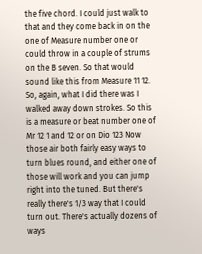the five chord. I could just walk to that and they come back in on the one of Measure number one or could throw in a couple of strums on the B seven. So that would sound like this from Measure 11 12. So, again, what I did there was I walked away down strokes. So this is a measure or beat number one of Mr 12 1 and 12 or on Dio 123 Now those air both fairly easy ways to turn blues round, and either one of those will work and you can jump right into the tuned. But there's really there's 1/3 way that I could turn out. There's actually dozens of ways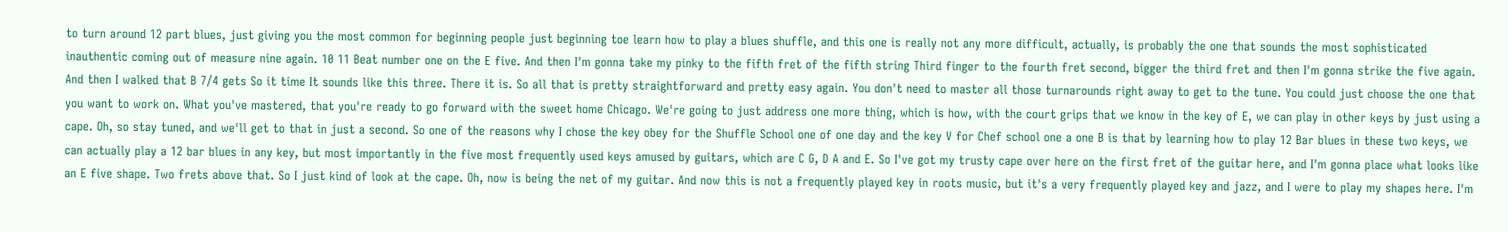to turn around 12 part blues, just giving you the most common for beginning people just beginning toe learn how to play a blues shuffle, and this one is really not any more difficult, actually, is probably the one that sounds the most sophisticated inauthentic coming out of measure nine again. 10 11 Beat number one on the E five. And then I'm gonna take my pinky to the fifth fret of the fifth string Third finger to the fourth fret second, bigger the third fret and then I'm gonna strike the five again. And then I walked that B 7/4 gets So it time It sounds like this three. There it is. So all that is pretty straightforward and pretty easy again. You don't need to master all those turnarounds right away to get to the tune. You could just choose the one that you want to work on. What you've mastered, that you're ready to go forward with the sweet home Chicago. We're going to just address one more thing, which is how, with the court grips that we know in the key of E, we can play in other keys by just using a cape. Oh, so stay tuned, and we'll get to that in just a second. So one of the reasons why I chose the key obey for the Shuffle School one of one day and the key V for Chef school one a one B is that by learning how to play 12 Bar blues in these two keys, we can actually play a 12 bar blues in any key, but most importantly in the five most frequently used keys amused by guitars, which are C G, D A and E. So I've got my trusty cape over here on the first fret of the guitar here, and I'm gonna place what looks like an E five shape. Two frets above that. So I just kind of look at the cape. Oh, now is being the net of my guitar. And now this is not a frequently played key in roots music, but it's a very frequently played key and jazz, and I were to play my shapes here. I'm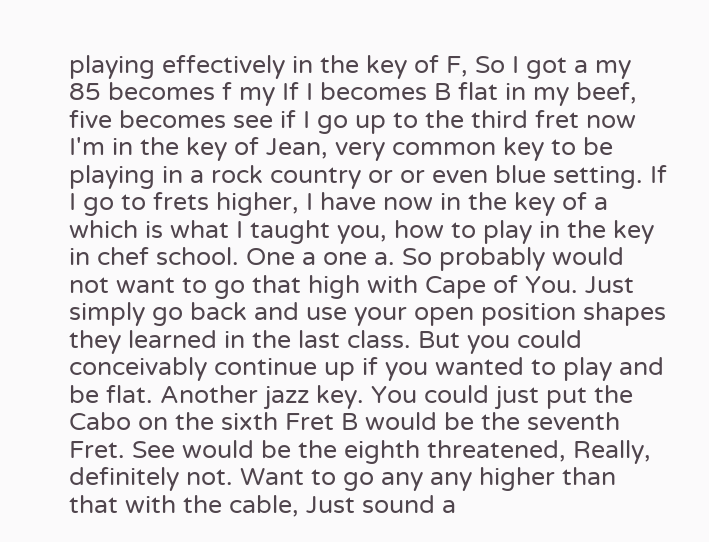playing effectively in the key of F, So I got a my 85 becomes f my If I becomes B flat in my beef, five becomes see if I go up to the third fret now I'm in the key of Jean, very common key to be playing in a rock country or or even blue setting. If I go to frets higher, I have now in the key of a which is what I taught you, how to play in the key in chef school. One a one a. So probably would not want to go that high with Cape of You. Just simply go back and use your open position shapes they learned in the last class. But you could conceivably continue up if you wanted to play and be flat. Another jazz key. You could just put the Cabo on the sixth Fret B would be the seventh Fret. See would be the eighth threatened, Really, definitely not. Want to go any any higher than that with the cable, Just sound a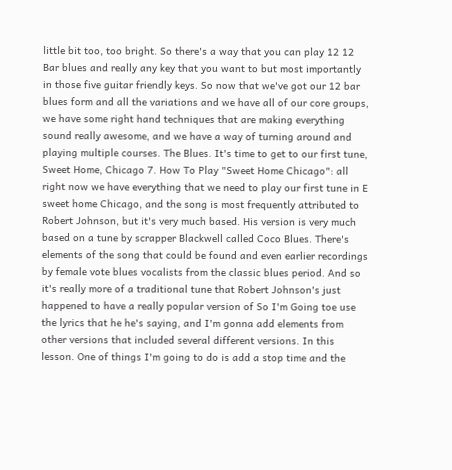little bit too, too bright. So there's a way that you can play 12 12 Bar blues and really any key that you want to but most importantly in those five guitar friendly keys. So now that we've got our 12 bar blues form and all the variations and we have all of our core groups, we have some right hand techniques that are making everything sound really awesome, and we have a way of turning around and playing multiple courses. The Blues. It's time to get to our first tune, Sweet Home, Chicago 7. How To Play "Sweet Home Chicago": all right now we have everything that we need to play our first tune in E sweet home Chicago, and the song is most frequently attributed to Robert Johnson, but it's very much based. His version is very much based on a tune by scrapper Blackwell called Coco Blues. There's elements of the song that could be found and even earlier recordings by female vote blues vocalists from the classic blues period. And so it's really more of a traditional tune that Robert Johnson's just happened to have a really popular version of So I'm Going toe use the lyrics that he he's saying, and I'm gonna add elements from other versions that included several different versions. In this lesson. One of things I'm going to do is add a stop time and the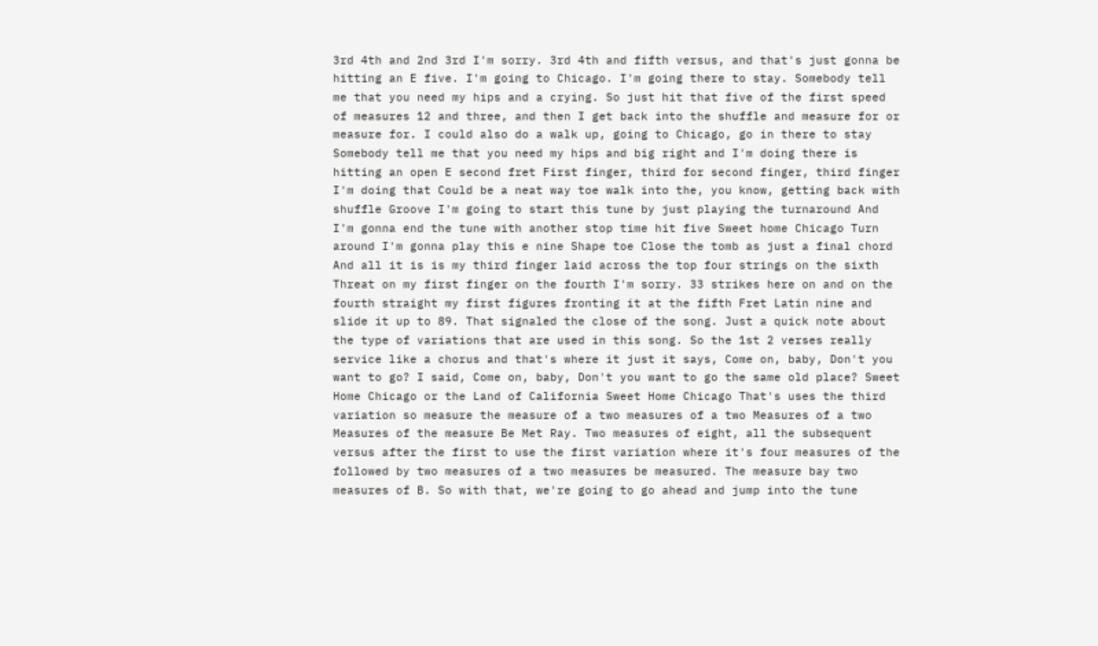3rd 4th and 2nd 3rd I'm sorry. 3rd 4th and fifth versus, and that's just gonna be hitting an E five. I'm going to Chicago. I'm going there to stay. Somebody tell me that you need my hips and a crying. So just hit that five of the first speed of measures 12 and three, and then I get back into the shuffle and measure for or measure for. I could also do a walk up, going to Chicago, go in there to stay Somebody tell me that you need my hips and big right and I'm doing there is hitting an open E second fret First finger, third for second finger, third finger I'm doing that Could be a neat way toe walk into the, you know, getting back with shuffle Groove I'm going to start this tune by just playing the turnaround And I'm gonna end the tune with another stop time hit five Sweet home Chicago Turn around I'm gonna play this e nine Shape toe Close the tomb as just a final chord And all it is is my third finger laid across the top four strings on the sixth Threat on my first finger on the fourth I'm sorry. 33 strikes here on and on the fourth straight my first figures fronting it at the fifth Fret Latin nine and slide it up to 89. That signaled the close of the song. Just a quick note about the type of variations that are used in this song. So the 1st 2 verses really service like a chorus and that's where it just it says, Come on, baby, Don't you want to go? I said, Come on, baby, Don't you want to go the same old place? Sweet Home Chicago or the Land of California Sweet Home Chicago That's uses the third variation so measure the measure of a two measures of a two Measures of a two Measures of the measure Be Met Ray. Two measures of eight, all the subsequent versus after the first to use the first variation where it's four measures of the followed by two measures of a two measures be measured. The measure bay two measures of B. So with that, we're going to go ahead and jump into the tune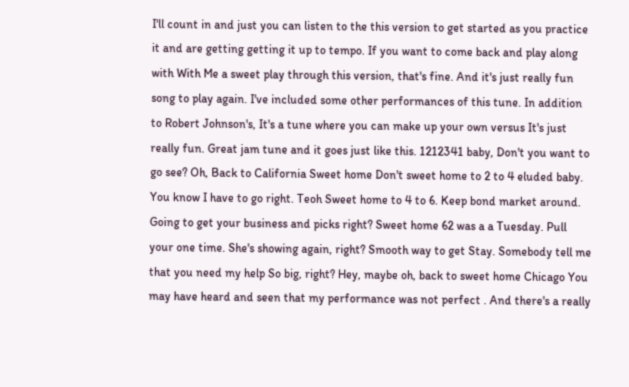I'll count in and just you can listen to the this version to get started as you practice it and are getting getting it up to tempo. If you want to come back and play along with With Me a sweet play through this version, that's fine. And it's just really fun song to play again. I've included some other performances of this tune. In addition to Robert Johnson's, It's a tune where you can make up your own versus It's just really fun. Great jam tune and it goes just like this. 1212341 baby, Don't you want to go see? Oh, Back to California Sweet home Don't sweet home to 2 to 4 eluded baby. You know I have to go right. Teoh Sweet home to 4 to 6. Keep bond market around. Going to get your business and picks right? Sweet home 62 was a a Tuesday. Pull your one time. She's showing again, right? Smooth way to get Stay. Somebody tell me that you need my help So big, right? Hey, maybe oh, back to sweet home Chicago You may have heard and seen that my performance was not perfect . And there's a really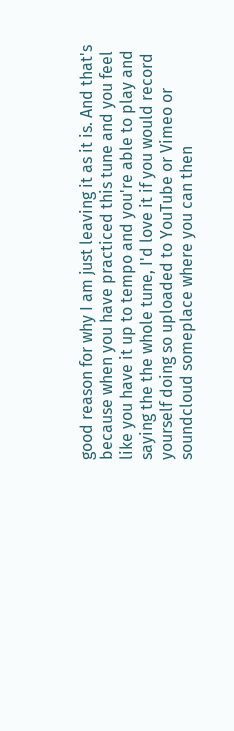good reason for why I am just leaving it as it is. And that's because when you have practiced this tune and you feel like you have it up to tempo and you're able to play and saying the the whole tune, I'd love it if you would record yourself doing so uploaded to YouTube or Vimeo or soundcloud someplace where you can then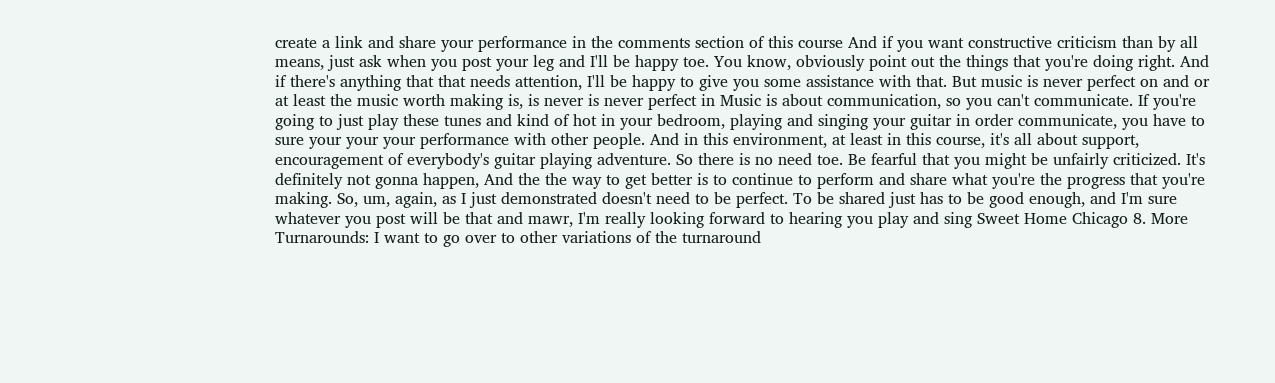create a link and share your performance in the comments section of this course And if you want constructive criticism than by all means, just ask when you post your leg and I'll be happy toe. You know, obviously point out the things that you're doing right. And if there's anything that that needs attention, I'll be happy to give you some assistance with that. But music is never perfect on and or at least the music worth making is, is never is never perfect in Music is about communication, so you can't communicate. If you're going to just play these tunes and kind of hot in your bedroom, playing and singing your guitar in order communicate, you have to sure your your your performance with other people. And in this environment, at least in this course, it's all about support, encouragement of everybody's guitar playing adventure. So there is no need toe. Be fearful that you might be unfairly criticized. It's definitely not gonna happen, And the the way to get better is to continue to perform and share what you're the progress that you're making. So, um, again, as I just demonstrated doesn't need to be perfect. To be shared just has to be good enough, and I'm sure whatever you post will be that and mawr, I'm really looking forward to hearing you play and sing Sweet Home Chicago 8. More Turnarounds: I want to go over to other variations of the turnaround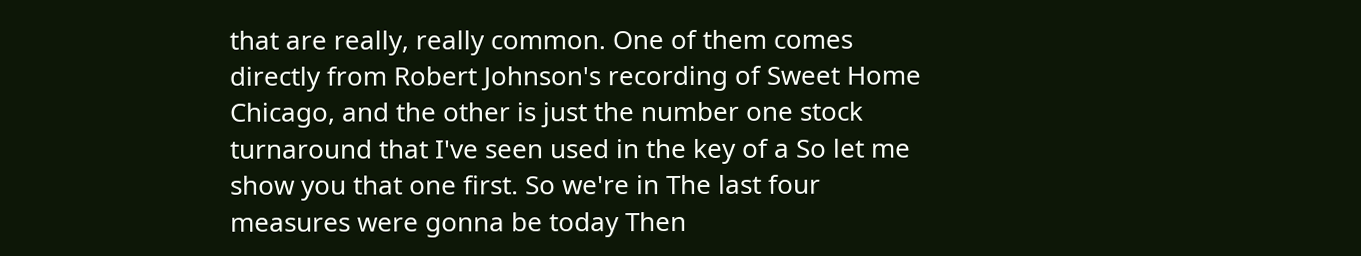that are really, really common. One of them comes directly from Robert Johnson's recording of Sweet Home Chicago, and the other is just the number one stock turnaround that I've seen used in the key of a So let me show you that one first. So we're in The last four measures were gonna be today Then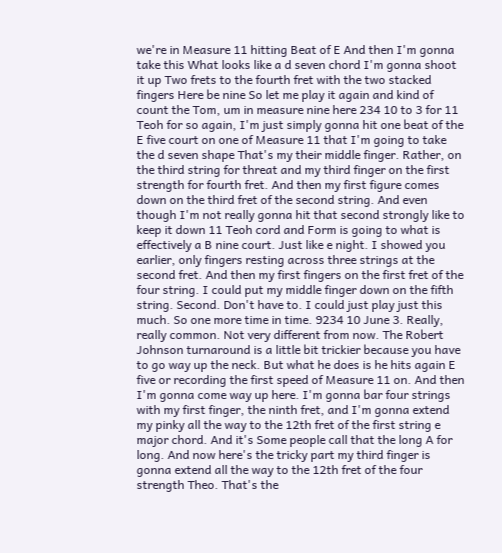we're in Measure 11 hitting Beat of E And then I'm gonna take this What looks like a d seven chord I'm gonna shoot it up Two frets to the fourth fret with the two stacked fingers Here be nine So let me play it again and kind of count the Tom, um in measure nine here 234 10 to 3 for 11 Teoh for so again, I'm just simply gonna hit one beat of the E five court on one of Measure 11 that I'm going to take the d seven shape That's my their middle finger. Rather, on the third string for threat and my third finger on the first strength for fourth fret. And then my first figure comes down on the third fret of the second string. And even though I'm not really gonna hit that second strongly like to keep it down 11 Teoh cord and Form is going to what is effectively a B nine court. Just like e night. I showed you earlier, only fingers resting across three strings at the second fret. And then my first fingers on the first fret of the four string. I could put my middle finger down on the fifth string. Second. Don't have to. I could just play just this much. So one more time in time. 9234 10 June 3. Really, really common. Not very different from now. The Robert Johnson turnaround is a little bit trickier because you have to go way up the neck. But what he does is he hits again E five or recording the first speed of Measure 11 on. And then I'm gonna come way up here. I'm gonna bar four strings with my first finger, the ninth fret, and I'm gonna extend my pinky all the way to the 12th fret of the first string e major chord. And it's Some people call that the long A for long. And now here's the tricky part my third finger is gonna extend all the way to the 12th fret of the four strength Theo. That's the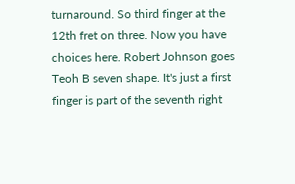turnaround. So third finger at the 12th fret on three. Now you have choices here. Robert Johnson goes Teoh B seven shape. It's just a first finger is part of the seventh right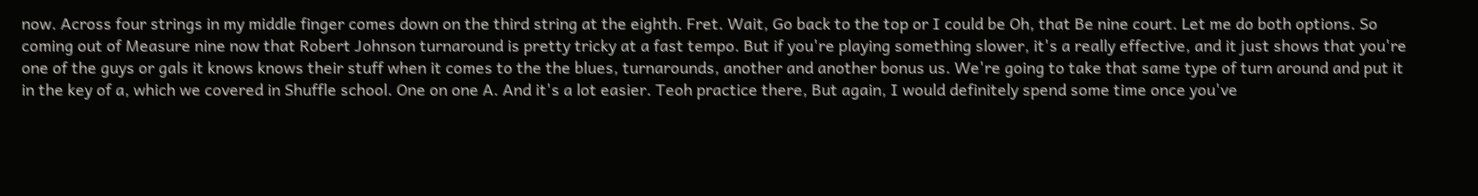now. Across four strings in my middle finger comes down on the third string at the eighth. Fret. Wait, Go back to the top or I could be Oh, that Be nine court. Let me do both options. So coming out of Measure nine now that Robert Johnson turnaround is pretty tricky at a fast tempo. But if you're playing something slower, it's a really effective, and it just shows that you're one of the guys or gals it knows knows their stuff when it comes to the the blues, turnarounds, another and another bonus us. We're going to take that same type of turn around and put it in the key of a, which we covered in Shuffle school. One on one A. And it's a lot easier. Teoh practice there, But again, I would definitely spend some time once you've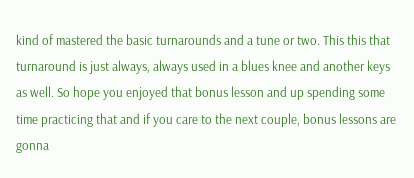kind of mastered the basic turnarounds and a tune or two. This this that turnaround is just always, always used in a blues knee and another keys as well. So hope you enjoyed that bonus lesson and up spending some time practicing that and if you care to the next couple, bonus lessons are gonna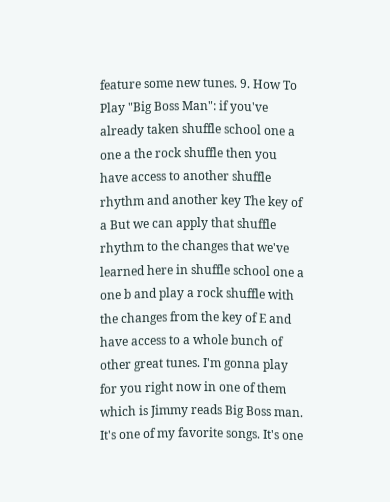feature some new tunes. 9. How To Play "Big Boss Man": if you've already taken shuffle school one a one a the rock shuffle then you have access to another shuffle rhythm and another key The key of a But we can apply that shuffle rhythm to the changes that we've learned here in shuffle school one a one b and play a rock shuffle with the changes from the key of E and have access to a whole bunch of other great tunes. I'm gonna play for you right now in one of them which is Jimmy reads Big Boss man. It's one of my favorite songs. It's one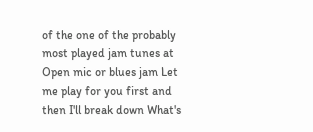of the one of the probably most played jam tunes at Open mic or blues jam Let me play for you first and then I'll break down What's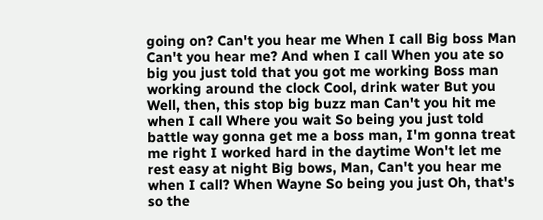going on? Can't you hear me When I call Big boss Man Can't you hear me? And when I call When you ate so big you just told that you got me working Boss man working around the clock Cool, drink water But you Well, then, this stop big buzz man Can't you hit me when I call Where you wait So being you just told battle way gonna get me a boss man, I'm gonna treat me right I worked hard in the daytime Won't let me rest easy at night Big bows, Man, Can't you hear me when I call? When Wayne So being you just Oh, that's so the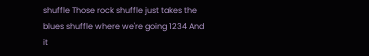shuffle Those rock shuffle just takes the blues shuffle where we're going 1234 And it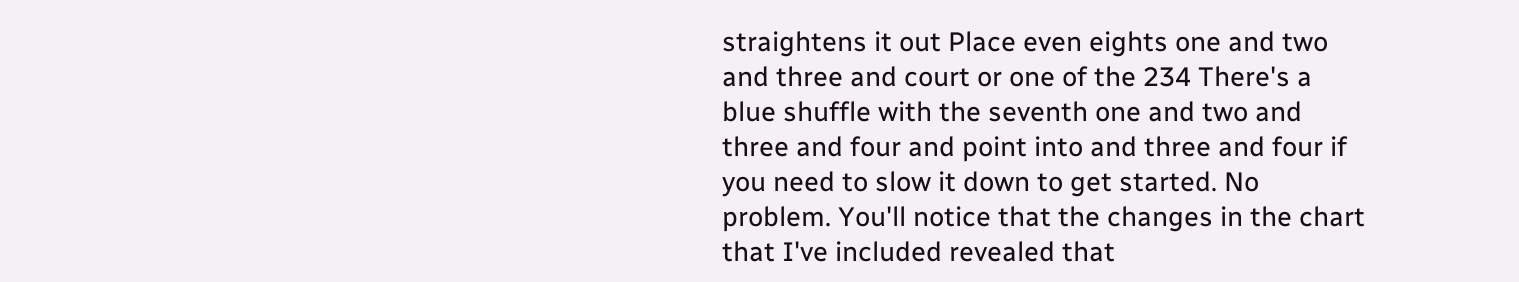straightens it out Place even eights one and two and three and court or one of the 234 There's a blue shuffle with the seventh one and two and three and four and point into and three and four if you need to slow it down to get started. No problem. You'll notice that the changes in the chart that I've included revealed that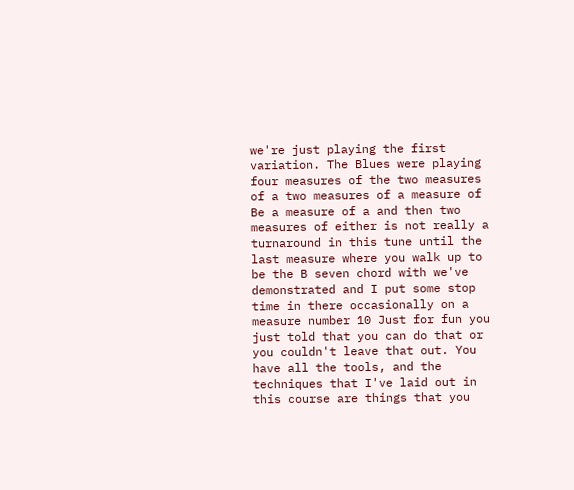we're just playing the first variation. The Blues were playing four measures of the two measures of a two measures of a measure of Be a measure of a and then two measures of either is not really a turnaround in this tune until the last measure where you walk up to be the B seven chord with we've demonstrated and I put some stop time in there occasionally on a measure number 10 Just for fun you just told that you can do that or you couldn't leave that out. You have all the tools, and the techniques that I've laid out in this course are things that you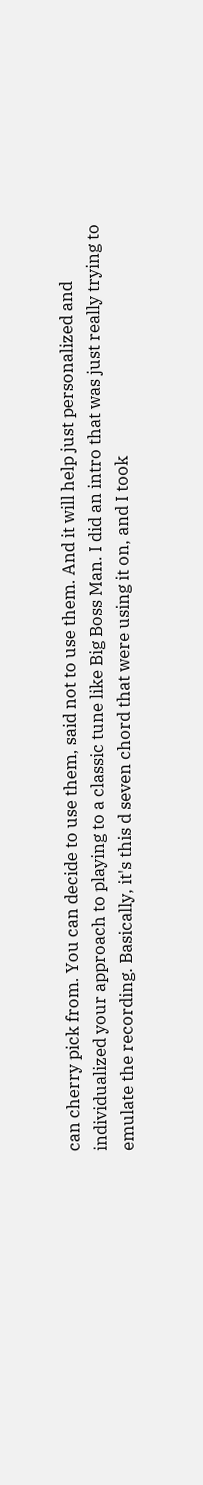can cherry pick from. You can decide to use them, said not to use them. And it will help just personalized and individualized your approach to playing to a classic tune like Big Boss Man. I did an intro that was just really trying to emulate the recording. Basically, it's this d seven chord that were using it on, and I took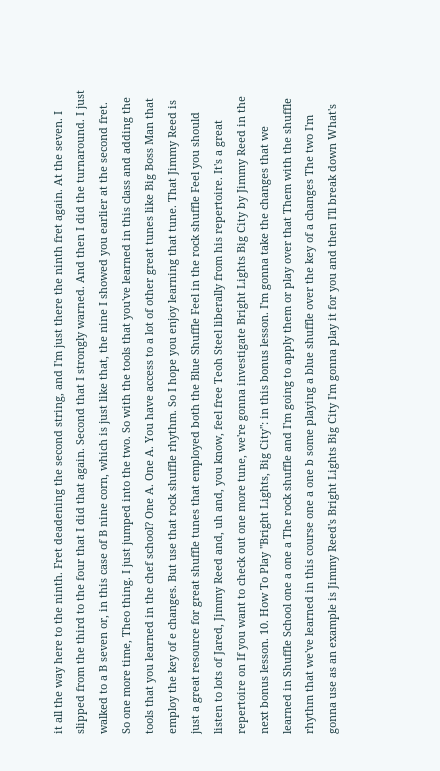it all the way here to the ninth. Fret deadening the second string, and I'm just there the ninth fret again. At the seven. I slipped from the third to the four that I did that again. Second that I strongly warned. And then I did the turnaround. I just walked to a B seven or, in this case of B nine corn, which is just like that, the nine I showed you earlier at the second fret. So one more time, Theo thing. I just jumped into the two. So with the tools that you've learned in this class and adding the tools that you learned in the chef school? One A. One A. You have access to a lot of other great tunes like Big Boss Man that employ the key of e changes. But use that rock shuffle rhythm. So I hope you enjoy learning that tune. That Jimmy Reed is just a great resource for great shuffle tunes that employed both the Blue Shuffle Feel in the rock shuffle Feel you should listen to lots of Jared, Jimmy Reed and, uh and, you know, feel free Teoh Steel liberally from his repertoire. It's a great repertoire on If you want to check out one more tune, we're gonna investigate Bright Lights Big City by Jimmy Reed in the next bonus lesson. 10. How To Play "Bright Lights, Big City": in this bonus lesson. I'm gonna take the changes that we learned in Shuffle School one a one a The rock shuffle and I'm going to apply them or play over that Them with the shuffle rhythm that we've learned in this course one a one b some playing a blue shuffle over the key of a changes The two I'm gonna use as an example is Jimmy Reed's Bright Lights Big City I'm gonna play it for you and then I'll break down What's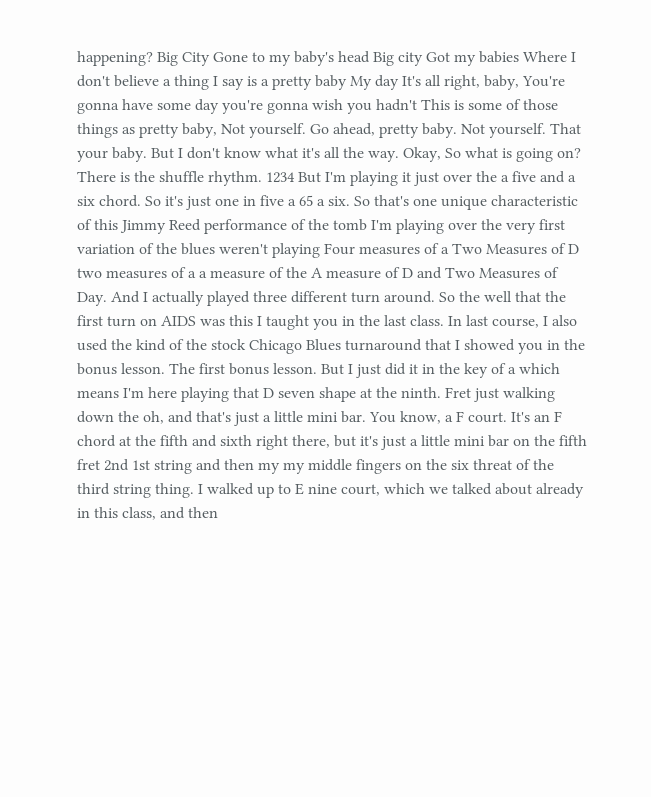happening? Big City Gone to my baby's head Big city Got my babies Where I don't believe a thing I say is a pretty baby My day It's all right, baby, You're gonna have some day you're gonna wish you hadn't This is some of those things as pretty baby, Not yourself. Go ahead, pretty baby. Not yourself. That your baby. But I don't know what it's all the way. Okay, So what is going on? There is the shuffle rhythm. 1234 But I'm playing it just over the a five and a six chord. So it's just one in five a 65 a six. So that's one unique characteristic of this Jimmy Reed performance of the tomb I'm playing over the very first variation of the blues weren't playing Four measures of a Two Measures of D two measures of a a measure of the A measure of D and Two Measures of Day. And I actually played three different turn around. So the well that the first turn on AIDS was this I taught you in the last class. In last course, I also used the kind of the stock Chicago Blues turnaround that I showed you in the bonus lesson. The first bonus lesson. But I just did it in the key of a which means I'm here playing that D seven shape at the ninth. Fret just walking down the oh, and that's just a little mini bar. You know, a F court. It's an F chord at the fifth and sixth right there, but it's just a little mini bar on the fifth fret 2nd 1st string and then my my middle fingers on the six threat of the third string thing. I walked up to E nine court, which we talked about already in this class, and then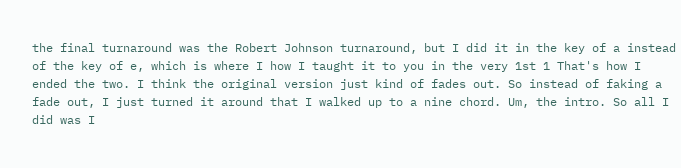the final turnaround was the Robert Johnson turnaround, but I did it in the key of a instead of the key of e, which is where I how I taught it to you in the very 1st 1 That's how I ended the two. I think the original version just kind of fades out. So instead of faking a fade out, I just turned it around that I walked up to a nine chord. Um, the intro. So all I did was I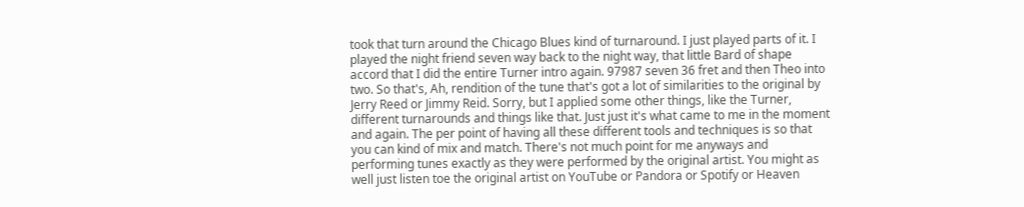took that turn around the Chicago Blues kind of turnaround. I just played parts of it. I played the night friend seven way back to the night way, that little Bard of shape accord that I did the entire Turner intro again. 97987 seven 36 fret and then Theo into two. So that's, Ah, rendition of the tune that's got a lot of similarities to the original by Jerry Reed or Jimmy Reid. Sorry, but I applied some other things, like the Turner, different turnarounds and things like that. Just just it's what came to me in the moment and again. The per point of having all these different tools and techniques is so that you can kind of mix and match. There's not much point for me anyways and performing tunes exactly as they were performed by the original artist. You might as well just listen toe the original artist on YouTube or Pandora or Spotify or Heaven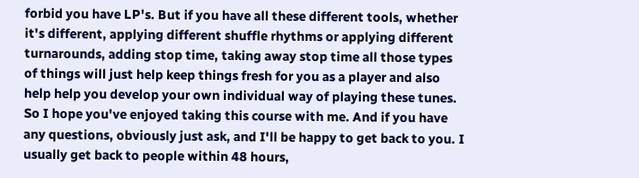forbid you have LP's. But if you have all these different tools, whether it's different, applying different shuffle rhythms or applying different turnarounds, adding stop time, taking away stop time all those types of things will just help keep things fresh for you as a player and also help help you develop your own individual way of playing these tunes. So I hope you've enjoyed taking this course with me. And if you have any questions, obviously just ask, and I'll be happy to get back to you. I usually get back to people within 48 hours,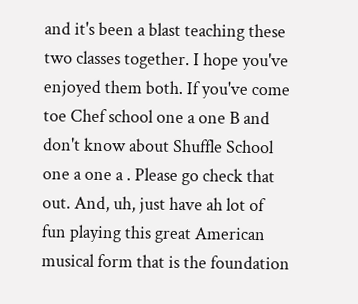and it's been a blast teaching these two classes together. I hope you've enjoyed them both. If you've come toe Chef school one a one B and don't know about Shuffle School one a one a . Please go check that out. And, uh, just have ah lot of fun playing this great American musical form that is the foundation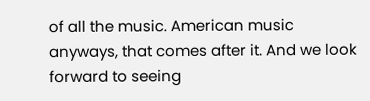of all the music. American music anyways, that comes after it. And we look forward to seeing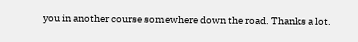you in another course somewhere down the road. Thanks a lot.